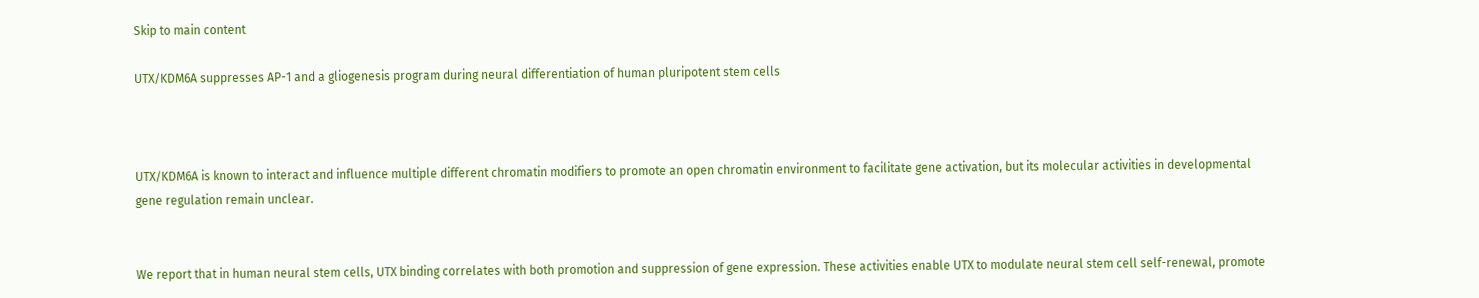Skip to main content

UTX/KDM6A suppresses AP-1 and a gliogenesis program during neural differentiation of human pluripotent stem cells



UTX/KDM6A is known to interact and influence multiple different chromatin modifiers to promote an open chromatin environment to facilitate gene activation, but its molecular activities in developmental gene regulation remain unclear.


We report that in human neural stem cells, UTX binding correlates with both promotion and suppression of gene expression. These activities enable UTX to modulate neural stem cell self-renewal, promote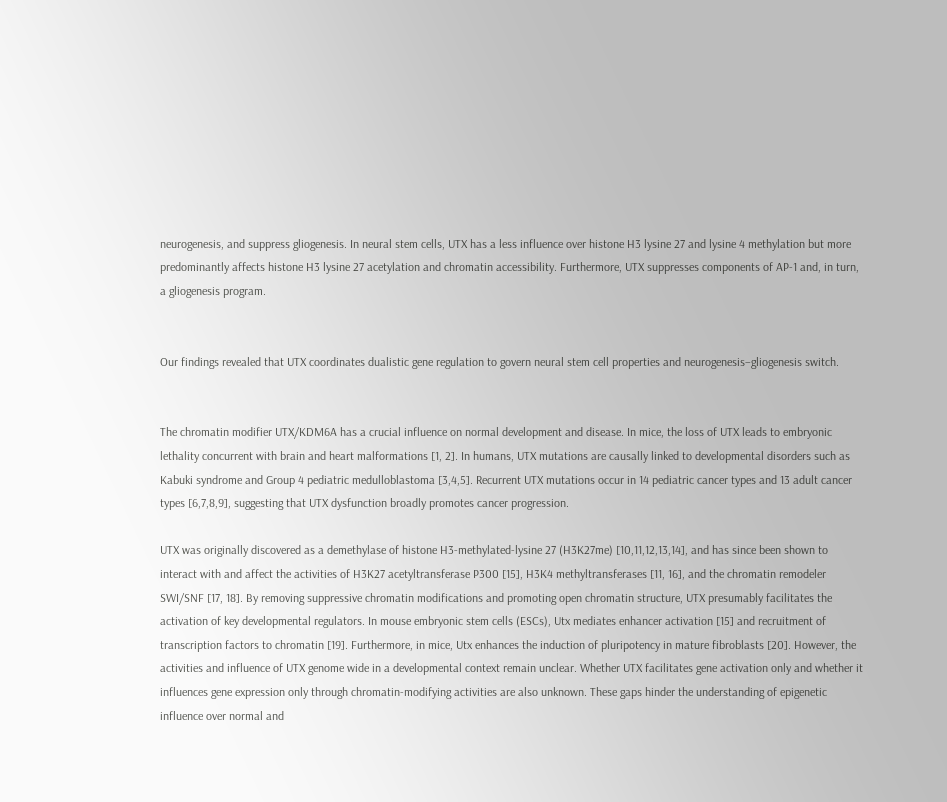neurogenesis, and suppress gliogenesis. In neural stem cells, UTX has a less influence over histone H3 lysine 27 and lysine 4 methylation but more predominantly affects histone H3 lysine 27 acetylation and chromatin accessibility. Furthermore, UTX suppresses components of AP-1 and, in turn, a gliogenesis program.


Our findings revealed that UTX coordinates dualistic gene regulation to govern neural stem cell properties and neurogenesis–gliogenesis switch.


The chromatin modifier UTX/KDM6A has a crucial influence on normal development and disease. In mice, the loss of UTX leads to embryonic lethality concurrent with brain and heart malformations [1, 2]. In humans, UTX mutations are causally linked to developmental disorders such as Kabuki syndrome and Group 4 pediatric medulloblastoma [3,4,5]. Recurrent UTX mutations occur in 14 pediatric cancer types and 13 adult cancer types [6,7,8,9], suggesting that UTX dysfunction broadly promotes cancer progression.

UTX was originally discovered as a demethylase of histone H3-methylated-lysine 27 (H3K27me) [10,11,12,13,14], and has since been shown to interact with and affect the activities of H3K27 acetyltransferase P300 [15], H3K4 methyltransferases [11, 16], and the chromatin remodeler SWI/SNF [17, 18]. By removing suppressive chromatin modifications and promoting open chromatin structure, UTX presumably facilitates the activation of key developmental regulators. In mouse embryonic stem cells (ESCs), Utx mediates enhancer activation [15] and recruitment of transcription factors to chromatin [19]. Furthermore, in mice, Utx enhances the induction of pluripotency in mature fibroblasts [20]. However, the activities and influence of UTX genome wide in a developmental context remain unclear. Whether UTX facilitates gene activation only and whether it influences gene expression only through chromatin-modifying activities are also unknown. These gaps hinder the understanding of epigenetic influence over normal and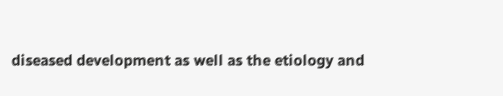diseased development as well as the etiology and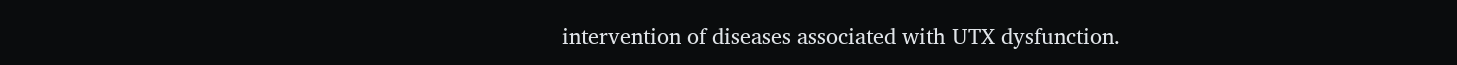intervention of diseases associated with UTX dysfunction.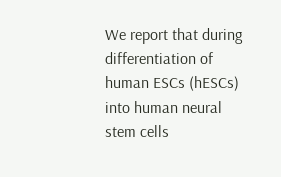We report that during differentiation of human ESCs (hESCs) into human neural stem cells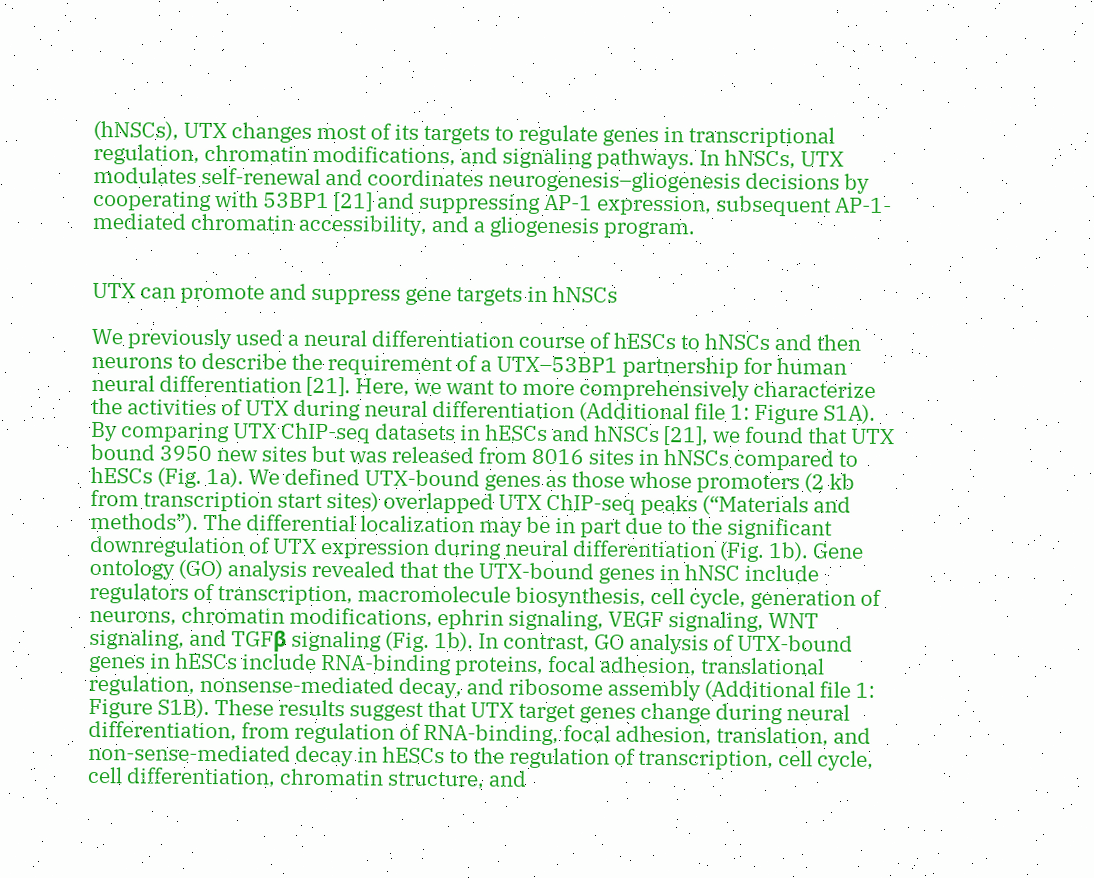(hNSCs), UTX changes most of its targets to regulate genes in transcriptional regulation, chromatin modifications, and signaling pathways. In hNSCs, UTX modulates self-renewal and coordinates neurogenesis–gliogenesis decisions by cooperating with 53BP1 [21] and suppressing AP-1 expression, subsequent AP-1-mediated chromatin accessibility, and a gliogenesis program.


UTX can promote and suppress gene targets in hNSCs

We previously used a neural differentiation course of hESCs to hNSCs and then neurons to describe the requirement of a UTX–53BP1 partnership for human neural differentiation [21]. Here, we want to more comprehensively characterize the activities of UTX during neural differentiation (Additional file 1: Figure S1A). By comparing UTX ChIP-seq datasets in hESCs and hNSCs [21], we found that UTX bound 3950 new sites but was released from 8016 sites in hNSCs compared to hESCs (Fig. 1a). We defined UTX-bound genes as those whose promoters (2 kb from transcription start sites) overlapped UTX ChIP-seq peaks (“Materials and methods”). The differential localization may be in part due to the significant downregulation of UTX expression during neural differentiation (Fig. 1b). Gene ontology (GO) analysis revealed that the UTX-bound genes in hNSC include regulators of transcription, macromolecule biosynthesis, cell cycle, generation of neurons, chromatin modifications, ephrin signaling, VEGF signaling, WNT signaling, and TGFβ signaling (Fig. 1b). In contrast, GO analysis of UTX-bound genes in hESCs include RNA-binding proteins, focal adhesion, translational regulation, nonsense-mediated decay, and ribosome assembly (Additional file 1: Figure S1B). These results suggest that UTX target genes change during neural differentiation, from regulation of RNA-binding, focal adhesion, translation, and non-sense-mediated decay in hESCs to the regulation of transcription, cell cycle, cell differentiation, chromatin structure, and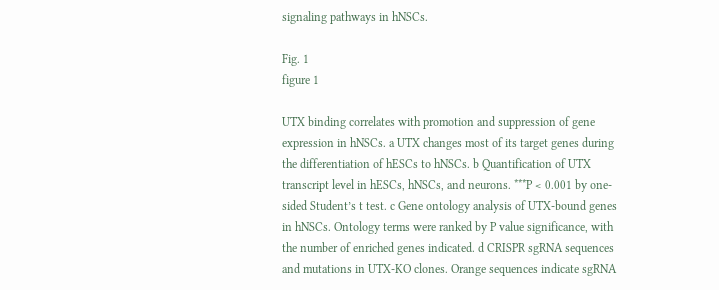signaling pathways in hNSCs.

Fig. 1
figure 1

UTX binding correlates with promotion and suppression of gene expression in hNSCs. a UTX changes most of its target genes during the differentiation of hESCs to hNSCs. b Quantification of UTX transcript level in hESCs, hNSCs, and neurons. ***P < 0.001 by one-sided Student’s t test. c Gene ontology analysis of UTX-bound genes in hNSCs. Ontology terms were ranked by P value significance, with the number of enriched genes indicated. d CRISPR sgRNA sequences and mutations in UTX-KO clones. Orange sequences indicate sgRNA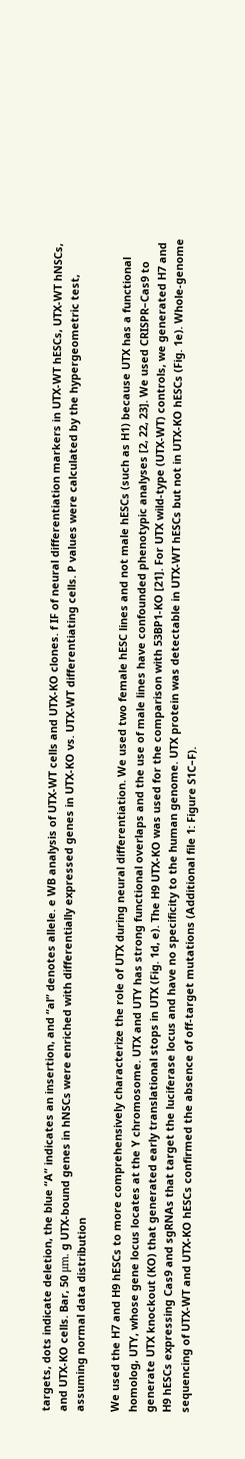targets, dots indicate deletion, the blue “A” indicates an insertion, and “al” denotes allele. e WB analysis of UTX-WT cells and UTX-KO clones. f IF of neural differentiation markers in UTX-WT hESCs, UTX-WT hNSCs, and UTX-KO cells. Bar, 50 μm. g UTX-bound genes in hNSCs were enriched with differentially expressed genes in UTX-KO vs. UTX-WT differentiating cells. P values were calculated by the hypergeometric test, assuming normal data distribution

We used the H7 and H9 hESCs to more comprehensively characterize the role of UTX during neural differentiation. We used two female hESC lines and not male hESCs (such as H1) because UTX has a functional homolog, UTY, whose gene locus locates at the Y chromosome. UTX and UTY has strong functional overlaps and the use of male lines have confounded phenotypic analyses [2, 22, 23]. We used CRISPR–Cas9 to generate UTX knockout (KO) that generated early translational stops in UTX (Fig. 1d, e). The H9 UTX-KO was used for the comparison with 53BP1-KO [21]. For UTX wild-type (UTX-WT) controls, we generated H7 and H9 hESCs expressing Cas9 and sgRNAs that target the luciferase locus and have no specificity to the human genome. UTX protein was detectable in UTX-WT hESCs but not in UTX-KO hESCs (Fig. 1e). Whole-genome sequencing of UTX-WT and UTX-KO hESCs confirmed the absence of off-target mutations (Additional file 1: Figure S1C–F).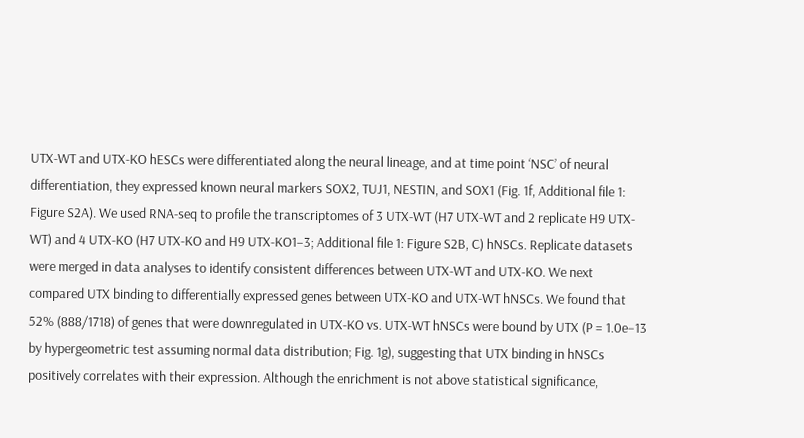UTX-WT and UTX-KO hESCs were differentiated along the neural lineage, and at time point ‘NSC’ of neural differentiation, they expressed known neural markers SOX2, TUJ1, NESTIN, and SOX1 (Fig. 1f, Additional file 1: Figure S2A). We used RNA-seq to profile the transcriptomes of 3 UTX-WT (H7 UTX-WT and 2 replicate H9 UTX-WT) and 4 UTX-KO (H7 UTX-KO and H9 UTX-KO1–3; Additional file 1: Figure S2B, C) hNSCs. Replicate datasets were merged in data analyses to identify consistent differences between UTX-WT and UTX-KO. We next compared UTX binding to differentially expressed genes between UTX-KO and UTX-WT hNSCs. We found that 52% (888/1718) of genes that were downregulated in UTX-KO vs. UTX-WT hNSCs were bound by UTX (P = 1.0e−13 by hypergeometric test assuming normal data distribution; Fig. 1g), suggesting that UTX binding in hNSCs positively correlates with their expression. Although the enrichment is not above statistical significance,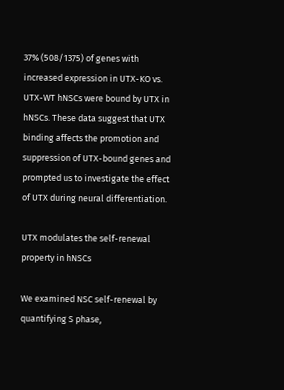37% (508/1375) of genes with increased expression in UTX-KO vs. UTX-WT hNSCs were bound by UTX in hNSCs. These data suggest that UTX binding affects the promotion and suppression of UTX-bound genes and prompted us to investigate the effect of UTX during neural differentiation.

UTX modulates the self-renewal property in hNSCs

We examined NSC self-renewal by quantifying S phase,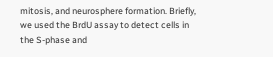mitosis, and neurosphere formation. Briefly, we used the BrdU assay to detect cells in the S-phase and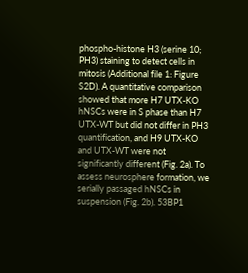phospho-histone H3 (serine 10; PH3) staining to detect cells in mitosis (Additional file 1: Figure S2D). A quantitative comparison showed that more H7 UTX-KO hNSCs were in S phase than H7 UTX-WT but did not differ in PH3 quantification, and H9 UTX-KO and UTX-WT were not significantly different (Fig. 2a). To assess neurosphere formation, we serially passaged hNSCs in suspension (Fig. 2b). 53BP1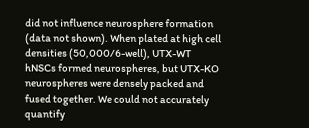did not influence neurosphere formation (data not shown). When plated at high cell densities (50,000/6-well), UTX-WT hNSCs formed neurospheres, but UTX-KO neurospheres were densely packed and fused together. We could not accurately quantify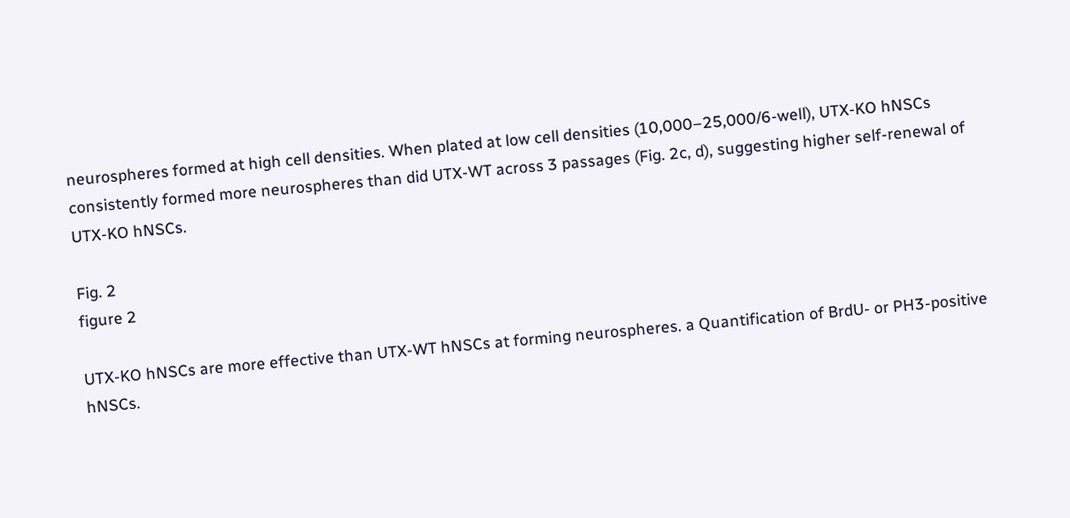neurospheres formed at high cell densities. When plated at low cell densities (10,000–25,000/6-well), UTX-KO hNSCs consistently formed more neurospheres than did UTX-WT across 3 passages (Fig. 2c, d), suggesting higher self-renewal of UTX-KO hNSCs.

Fig. 2
figure 2

UTX-KO hNSCs are more effective than UTX-WT hNSCs at forming neurospheres. a Quantification of BrdU- or PH3-positive hNSCs.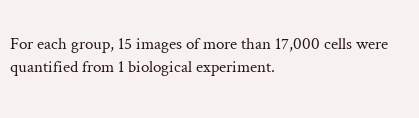For each group, 15 images of more than 17,000 cells were quantified from 1 biological experiment.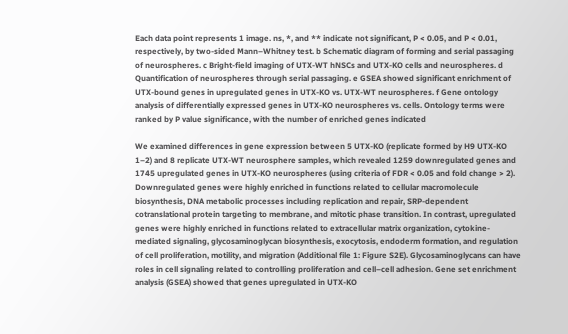Each data point represents 1 image. ns, *, and ** indicate not significant, P < 0.05, and P < 0.01, respectively, by two-sided Mann–Whitney test. b Schematic diagram of forming and serial passaging of neurospheres. c Bright-field imaging of UTX-WT hNSCs and UTX-KO cells and neurospheres. d Quantification of neurospheres through serial passaging. e GSEA showed significant enrichment of UTX-bound genes in upregulated genes in UTX-KO vs. UTX-WT neurospheres. f Gene ontology analysis of differentially expressed genes in UTX-KO neurospheres vs. cells. Ontology terms were ranked by P value significance, with the number of enriched genes indicated

We examined differences in gene expression between 5 UTX-KO (replicate formed by H9 UTX-KO 1–2) and 8 replicate UTX-WT neurosphere samples, which revealed 1259 downregulated genes and 1745 upregulated genes in UTX-KO neurospheres (using criteria of FDR < 0.05 and fold change > 2). Downregulated genes were highly enriched in functions related to cellular macromolecule biosynthesis, DNA metabolic processes including replication and repair, SRP-dependent cotranslational protein targeting to membrane, and mitotic phase transition. In contrast, upregulated genes were highly enriched in functions related to extracellular matrix organization, cytokine-mediated signaling, glycosaminoglycan biosynthesis, exocytosis, endoderm formation, and regulation of cell proliferation, motility, and migration (Additional file 1: Figure S2E). Glycosaminoglycans can have roles in cell signaling related to controlling proliferation and cell–cell adhesion. Gene set enrichment analysis (GSEA) showed that genes upregulated in UTX-KO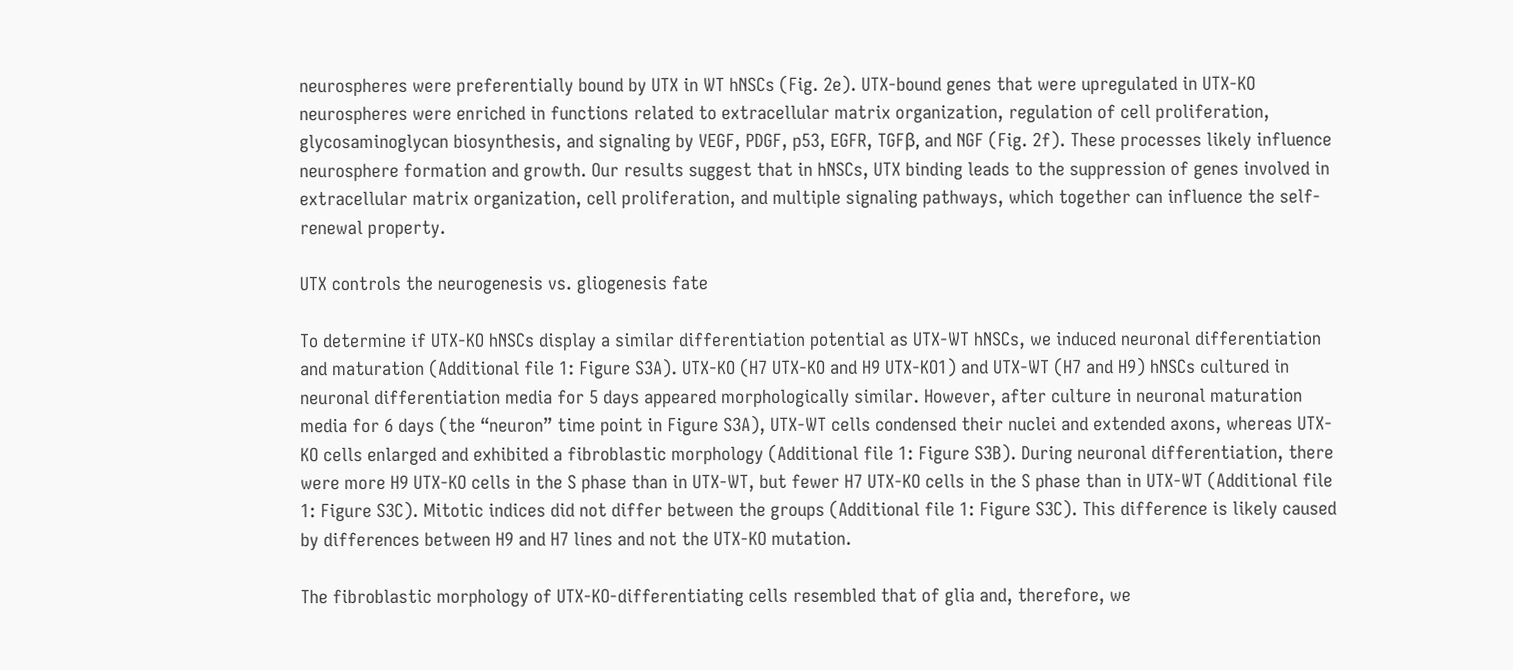neurospheres were preferentially bound by UTX in WT hNSCs (Fig. 2e). UTX-bound genes that were upregulated in UTX-KO neurospheres were enriched in functions related to extracellular matrix organization, regulation of cell proliferation, glycosaminoglycan biosynthesis, and signaling by VEGF, PDGF, p53, EGFR, TGFβ, and NGF (Fig. 2f). These processes likely influence neurosphere formation and growth. Our results suggest that in hNSCs, UTX binding leads to the suppression of genes involved in extracellular matrix organization, cell proliferation, and multiple signaling pathways, which together can influence the self-renewal property.

UTX controls the neurogenesis vs. gliogenesis fate

To determine if UTX-KO hNSCs display a similar differentiation potential as UTX-WT hNSCs, we induced neuronal differentiation and maturation (Additional file 1: Figure S3A). UTX-KO (H7 UTX-KO and H9 UTX-KO1) and UTX-WT (H7 and H9) hNSCs cultured in neuronal differentiation media for 5 days appeared morphologically similar. However, after culture in neuronal maturation media for 6 days (the “neuron” time point in Figure S3A), UTX-WT cells condensed their nuclei and extended axons, whereas UTX-KO cells enlarged and exhibited a fibroblastic morphology (Additional file 1: Figure S3B). During neuronal differentiation, there were more H9 UTX-KO cells in the S phase than in UTX-WT, but fewer H7 UTX-KO cells in the S phase than in UTX-WT (Additional file 1: Figure S3C). Mitotic indices did not differ between the groups (Additional file 1: Figure S3C). This difference is likely caused by differences between H9 and H7 lines and not the UTX-KO mutation.

The fibroblastic morphology of UTX-KO-differentiating cells resembled that of glia and, therefore, we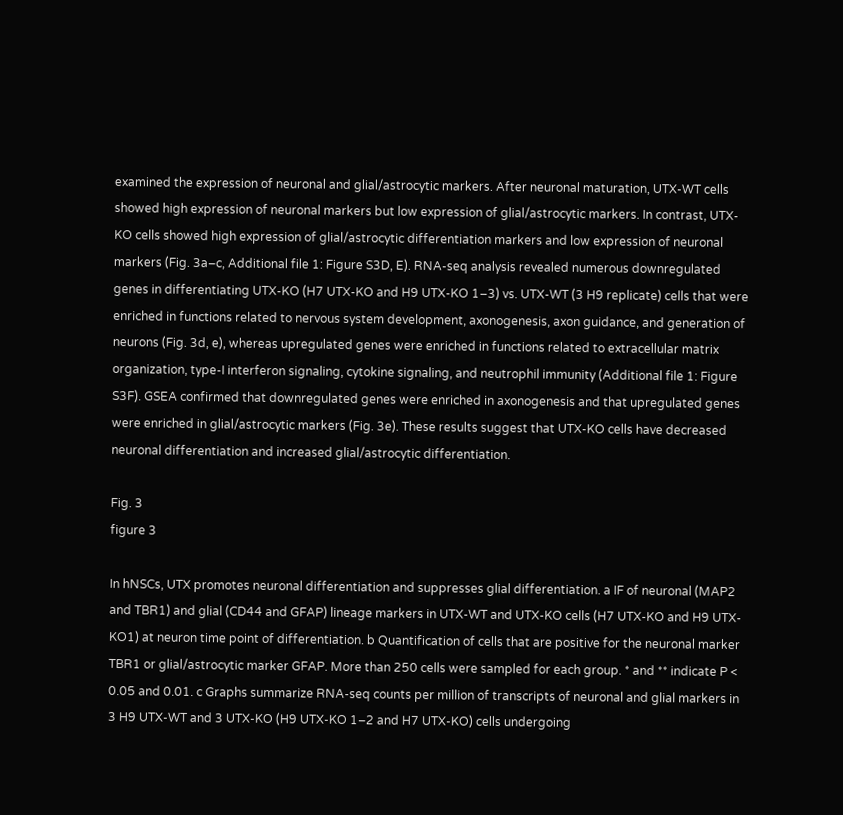examined the expression of neuronal and glial/astrocytic markers. After neuronal maturation, UTX-WT cells showed high expression of neuronal markers but low expression of glial/astrocytic markers. In contrast, UTX-KO cells showed high expression of glial/astrocytic differentiation markers and low expression of neuronal markers (Fig. 3a–c, Additional file 1: Figure S3D, E). RNA-seq analysis revealed numerous downregulated genes in differentiating UTX-KO (H7 UTX-KO and H9 UTX-KO 1–3) vs. UTX-WT (3 H9 replicate) cells that were enriched in functions related to nervous system development, axonogenesis, axon guidance, and generation of neurons (Fig. 3d, e), whereas upregulated genes were enriched in functions related to extracellular matrix organization, type-I interferon signaling, cytokine signaling, and neutrophil immunity (Additional file 1: Figure S3F). GSEA confirmed that downregulated genes were enriched in axonogenesis and that upregulated genes were enriched in glial/astrocytic markers (Fig. 3e). These results suggest that UTX-KO cells have decreased neuronal differentiation and increased glial/astrocytic differentiation.

Fig. 3
figure 3

In hNSCs, UTX promotes neuronal differentiation and suppresses glial differentiation. a IF of neuronal (MAP2 and TBR1) and glial (CD44 and GFAP) lineage markers in UTX-WT and UTX-KO cells (H7 UTX-KO and H9 UTX-KO1) at neuron time point of differentiation. b Quantification of cells that are positive for the neuronal marker TBR1 or glial/astrocytic marker GFAP. More than 250 cells were sampled for each group. * and ** indicate P < 0.05 and 0.01. c Graphs summarize RNA-seq counts per million of transcripts of neuronal and glial markers in 3 H9 UTX-WT and 3 UTX-KO (H9 UTX-KO 1–2 and H7 UTX-KO) cells undergoing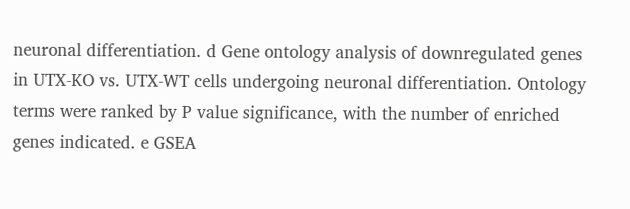neuronal differentiation. d Gene ontology analysis of downregulated genes in UTX-KO vs. UTX-WT cells undergoing neuronal differentiation. Ontology terms were ranked by P value significance, with the number of enriched genes indicated. e GSEA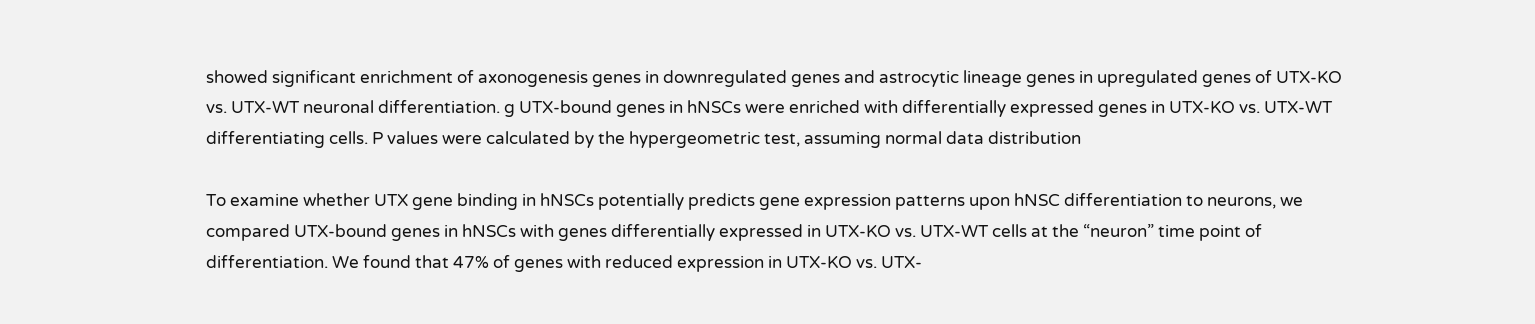showed significant enrichment of axonogenesis genes in downregulated genes and astrocytic lineage genes in upregulated genes of UTX-KO vs. UTX-WT neuronal differentiation. g UTX-bound genes in hNSCs were enriched with differentially expressed genes in UTX-KO vs. UTX-WT differentiating cells. P values were calculated by the hypergeometric test, assuming normal data distribution

To examine whether UTX gene binding in hNSCs potentially predicts gene expression patterns upon hNSC differentiation to neurons, we compared UTX-bound genes in hNSCs with genes differentially expressed in UTX-KO vs. UTX-WT cells at the “neuron” time point of differentiation. We found that 47% of genes with reduced expression in UTX-KO vs. UTX-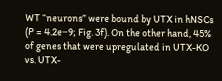WT “neurons” were bound by UTX in hNSCs (P = 4.2e−9; Fig. 3f). On the other hand, 45% of genes that were upregulated in UTX-KO vs. UTX-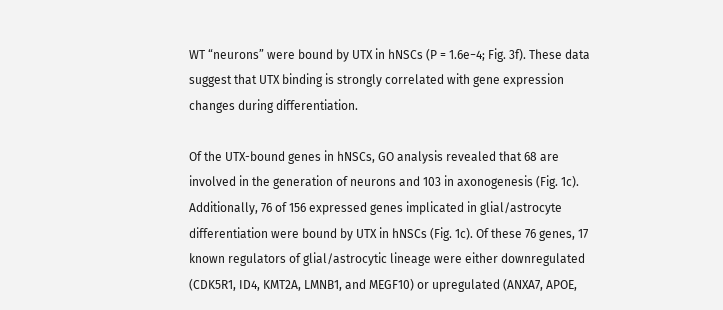WT “neurons” were bound by UTX in hNSCs (P = 1.6e−4; Fig. 3f). These data suggest that UTX binding is strongly correlated with gene expression changes during differentiation.

Of the UTX-bound genes in hNSCs, GO analysis revealed that 68 are involved in the generation of neurons and 103 in axonogenesis (Fig. 1c). Additionally, 76 of 156 expressed genes implicated in glial/astrocyte differentiation were bound by UTX in hNSCs (Fig. 1c). Of these 76 genes, 17 known regulators of glial/astrocytic lineage were either downregulated (CDK5R1, ID4, KMT2A, LMNB1, and MEGF10) or upregulated (ANXA7, APOE,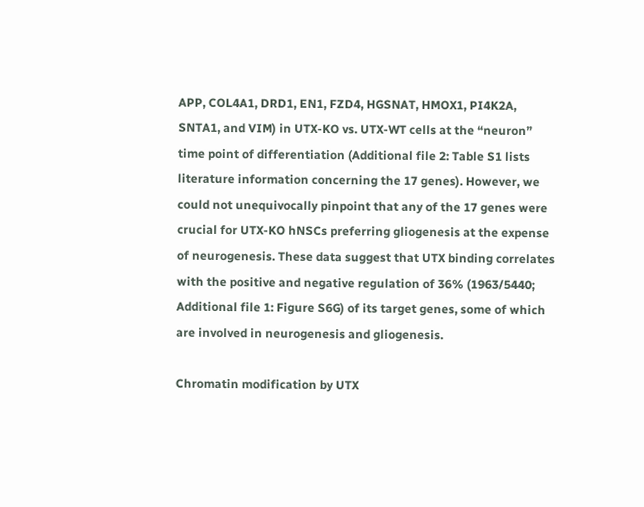APP, COL4A1, DRD1, EN1, FZD4, HGSNAT, HMOX1, PI4K2A, SNTA1, and VIM) in UTX-KO vs. UTX-WT cells at the “neuron” time point of differentiation (Additional file 2: Table S1 lists literature information concerning the 17 genes). However, we could not unequivocally pinpoint that any of the 17 genes were crucial for UTX-KO hNSCs preferring gliogenesis at the expense of neurogenesis. These data suggest that UTX binding correlates with the positive and negative regulation of 36% (1963/5440; Additional file 1: Figure S6G) of its target genes, some of which are involved in neurogenesis and gliogenesis.

Chromatin modification by UTX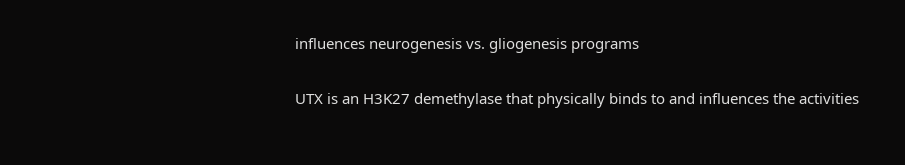influences neurogenesis vs. gliogenesis programs

UTX is an H3K27 demethylase that physically binds to and influences the activities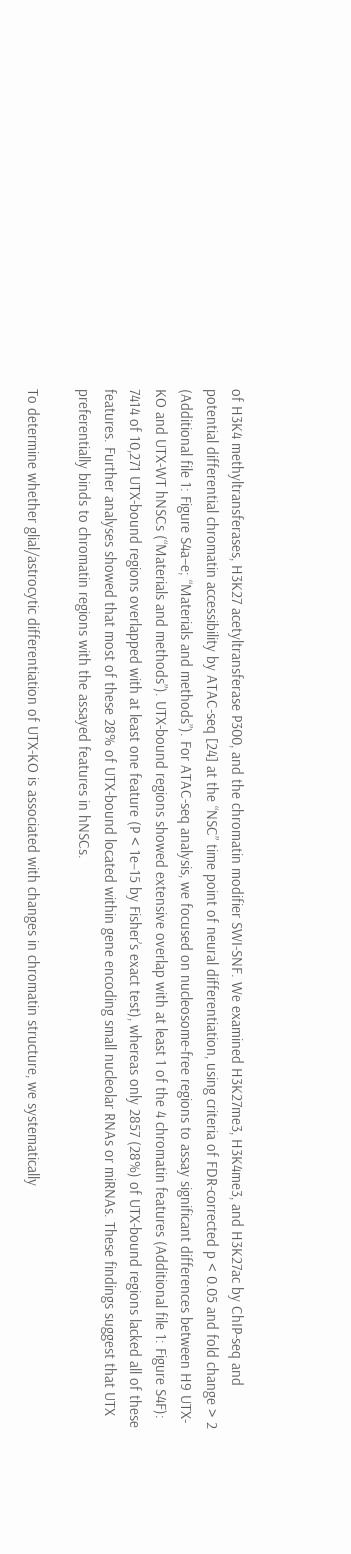of H3K4 methyltransferases, H3K27 acetyltransferase P300, and the chromatin modifier SWI-SNF. We examined H3K27me3, H3K4me3, and H3K27ac by ChIP-seq and potential differential chromatin accessibility by ATAC-seq [24] at the “NSC” time point of neural differentiation, using criteria of FDR-corrected p < 0.05 and fold change > 2 (Additional file 1: Figure S4a–e; “Materials and methods”). For ATAC-seq analysis, we focused on nucleosome-free regions to assay significant differences between H9 UTX-KO and UTX-WT hNSCs (“Materials and methods”). UTX-bound regions showed extensive overlap with at least 1 of the 4 chromatin features (Additional file 1: Figure S4F): 7414 of 10,271 UTX-bound regions overlapped with at least one feature (P < 1e−15 by Fisher’s exact test), whereas only 2857 (28%) of UTX-bound regions lacked all of these features. Further analyses showed that most of these 28% of UTX-bound located within gene encoding small nucleolar RNAs or miRNAs. These findings suggest that UTX preferentially binds to chromatin regions with the assayed features in hNSCs.

To determine whether glial/astrocytic differentiation of UTX-KO is associated with changes in chromatin structure, we systematically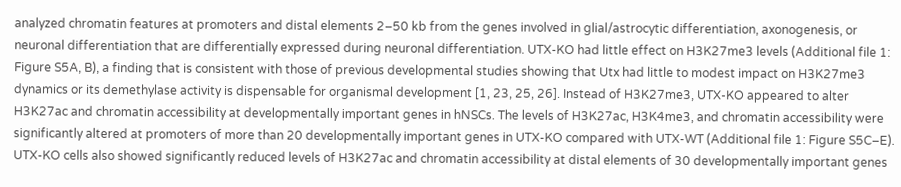analyzed chromatin features at promoters and distal elements 2–50 kb from the genes involved in glial/astrocytic differentiation, axonogenesis, or neuronal differentiation that are differentially expressed during neuronal differentiation. UTX-KO had little effect on H3K27me3 levels (Additional file 1: Figure S5A, B), a finding that is consistent with those of previous developmental studies showing that Utx had little to modest impact on H3K27me3 dynamics or its demethylase activity is dispensable for organismal development [1, 23, 25, 26]. Instead of H3K27me3, UTX-KO appeared to alter H3K27ac and chromatin accessibility at developmentally important genes in hNSCs. The levels of H3K27ac, H3K4me3, and chromatin accessibility were significantly altered at promoters of more than 20 developmentally important genes in UTX-KO compared with UTX-WT (Additional file 1: Figure S5C–E). UTX-KO cells also showed significantly reduced levels of H3K27ac and chromatin accessibility at distal elements of 30 developmentally important genes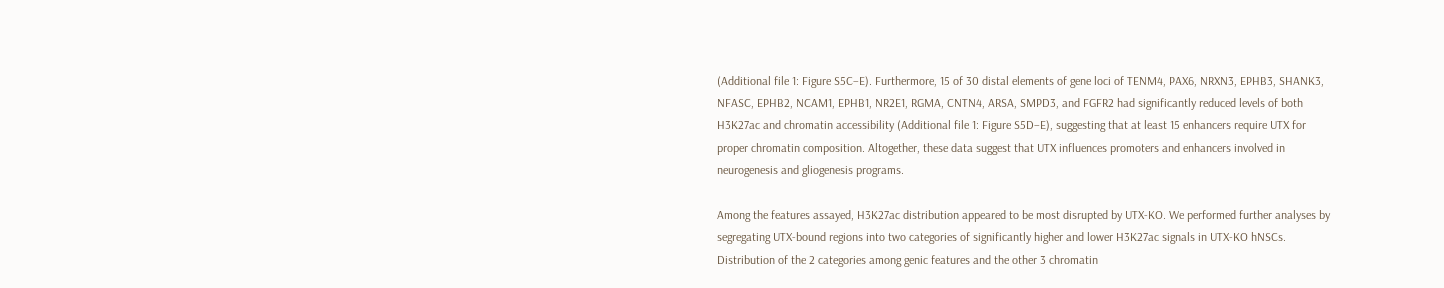(Additional file 1: Figure S5C–E). Furthermore, 15 of 30 distal elements of gene loci of TENM4, PAX6, NRXN3, EPHB3, SHANK3, NFASC, EPHB2, NCAM1, EPHB1, NR2E1, RGMA, CNTN4, ARSA, SMPD3, and FGFR2 had significantly reduced levels of both H3K27ac and chromatin accessibility (Additional file 1: Figure S5D–E), suggesting that at least 15 enhancers require UTX for proper chromatin composition. Altogether, these data suggest that UTX influences promoters and enhancers involved in neurogenesis and gliogenesis programs.

Among the features assayed, H3K27ac distribution appeared to be most disrupted by UTX-KO. We performed further analyses by segregating UTX-bound regions into two categories of significantly higher and lower H3K27ac signals in UTX-KO hNSCs. Distribution of the 2 categories among genic features and the other 3 chromatin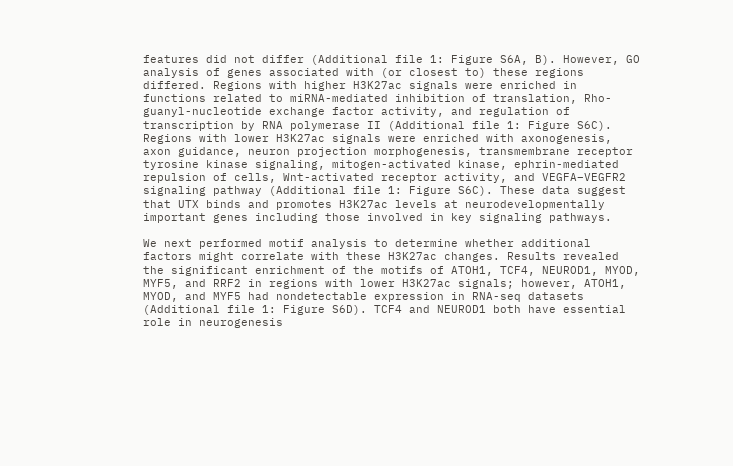features did not differ (Additional file 1: Figure S6A, B). However, GO analysis of genes associated with (or closest to) these regions differed. Regions with higher H3K27ac signals were enriched in functions related to miRNA-mediated inhibition of translation, Rho-guanyl-nucleotide exchange factor activity, and regulation of transcription by RNA polymerase II (Additional file 1: Figure S6C). Regions with lower H3K27ac signals were enriched with axonogenesis, axon guidance, neuron projection morphogenesis, transmembrane receptor tyrosine kinase signaling, mitogen-activated kinase, ephrin-mediated repulsion of cells, Wnt-activated receptor activity, and VEGFA–VEGFR2 signaling pathway (Additional file 1: Figure S6C). These data suggest that UTX binds and promotes H3K27ac levels at neurodevelopmentally important genes including those involved in key signaling pathways.

We next performed motif analysis to determine whether additional factors might correlate with these H3K27ac changes. Results revealed the significant enrichment of the motifs of ATOH1, TCF4, NEUROD1, MYOD, MYF5, and RRF2 in regions with lower H3K27ac signals; however, ATOH1, MYOD, and MYF5 had nondetectable expression in RNA-seq datasets (Additional file 1: Figure S6D). TCF4 and NEUROD1 both have essential role in neurogenesis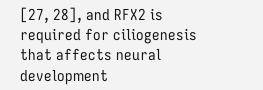[27, 28], and RFX2 is required for ciliogenesis that affects neural development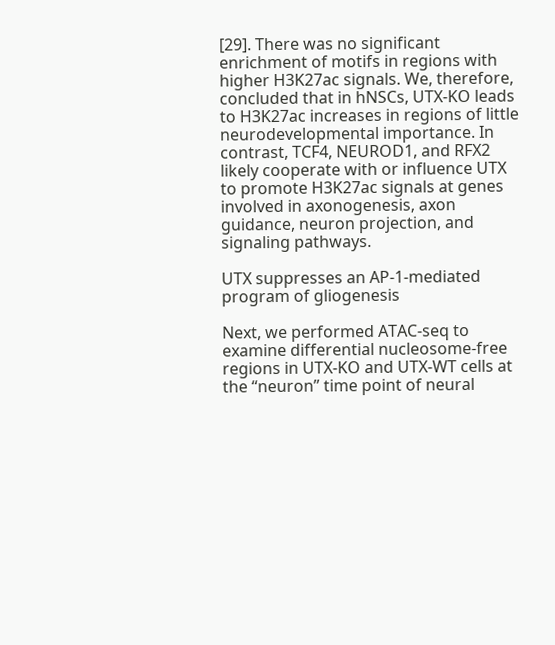[29]. There was no significant enrichment of motifs in regions with higher H3K27ac signals. We, therefore, concluded that in hNSCs, UTX-KO leads to H3K27ac increases in regions of little neurodevelopmental importance. In contrast, TCF4, NEUROD1, and RFX2 likely cooperate with or influence UTX to promote H3K27ac signals at genes involved in axonogenesis, axon guidance, neuron projection, and signaling pathways.

UTX suppresses an AP-1-mediated program of gliogenesis

Next, we performed ATAC-seq to examine differential nucleosome-free regions in UTX-KO and UTX-WT cells at the “neuron” time point of neural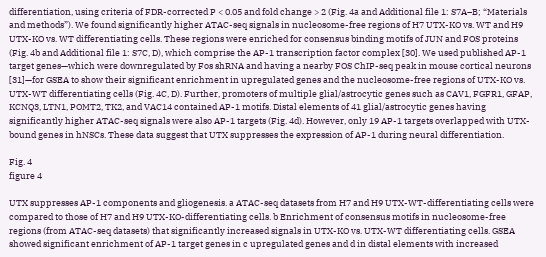differentiation, using criteria of FDR-corrected P < 0.05 and fold change > 2 (Fig. 4a and Additional file 1: S7A–B; “Materials and methods”). We found significantly higher ATAC-seq signals in nucleosome-free regions of H7 UTX-KO vs. WT and H9 UTX-KO vs. WT differentiating cells. These regions were enriched for consensus binding motifs of JUN and FOS proteins (Fig. 4b and Additional file 1: S7C, D), which comprise the AP-1 transcription factor complex [30]. We used published AP-1 target genes—which were downregulated by Fos shRNA and having a nearby FOS ChIP-seq peak in mouse cortical neurons [31]—for GSEA to show their significant enrichment in upregulated genes and the nucleosome-free regions of UTX-KO vs. UTX-WT differentiating cells (Fig. 4C, D). Further, promoters of multiple glial/astrocytic genes such as CAV1, FGFR1, GFAP, KCNQ3, LTN1, POMT2, TK2, and VAC14 contained AP-1 motifs. Distal elements of 41 glial/astrocytic genes having significantly higher ATAC-seq signals were also AP-1 targets (Fig. 4d). However, only 19 AP-1 targets overlapped with UTX-bound genes in hNSCs. These data suggest that UTX suppresses the expression of AP-1 during neural differentiation.

Fig. 4
figure 4

UTX suppresses AP-1 components and gliogenesis. a ATAC-seq datasets from H7 and H9 UTX-WT-differentiating cells were compared to those of H7 and H9 UTX-KO-differentiating cells. b Enrichment of consensus motifs in nucleosome-free regions (from ATAC-seq datasets) that significantly increased signals in UTX-KO vs. UTX-WT differentiating cells. GSEA showed significant enrichment of AP-1 target genes in c upregulated genes and d in distal elements with increased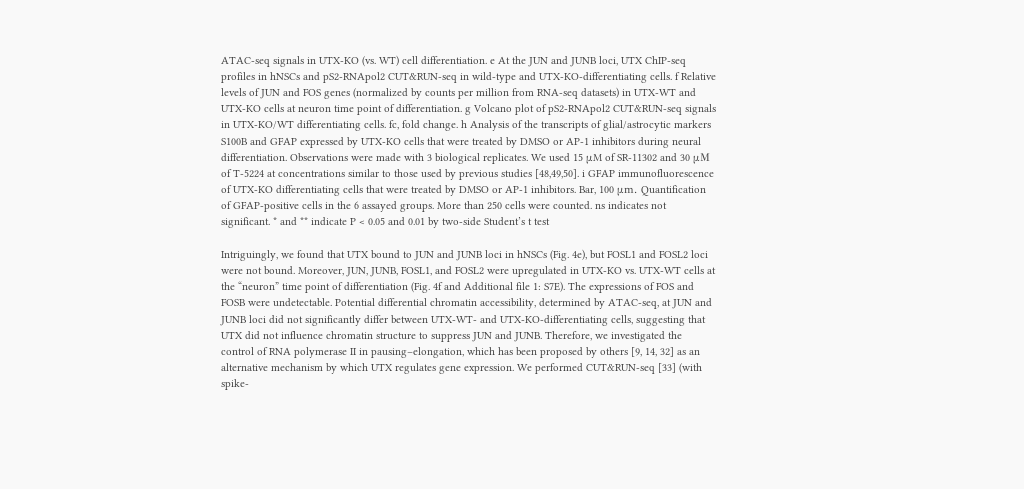ATAC-seq signals in UTX-KO (vs. WT) cell differentiation. e At the JUN and JUNB loci, UTX ChIP-seq profiles in hNSCs and pS2-RNApol2 CUT&RUN-seq in wild-type and UTX-KO-differentiating cells. f Relative levels of JUN and FOS genes (normalized by counts per million from RNA-seq datasets) in UTX-WT and UTX-KO cells at neuron time point of differentiation. g Volcano plot of pS2-RNApol2 CUT&RUN-seq signals in UTX-KO/WT differentiating cells. fc, fold change. h Analysis of the transcripts of glial/astrocytic markers S100B and GFAP expressed by UTX-KO cells that were treated by DMSO or AP-1 inhibitors during neural differentiation. Observations were made with 3 biological replicates. We used 15 μM of SR-11302 and 30 μM of T-5224 at concentrations similar to those used by previous studies [48,49,50]. i GFAP immunofluorescence of UTX-KO differentiating cells that were treated by DMSO or AP-1 inhibitors. Bar, 100 μm. Quantification of GFAP-positive cells in the 6 assayed groups. More than 250 cells were counted. ns indicates not significant. * and ** indicate P < 0.05 and 0.01 by two-side Student’s t test

Intriguingly, we found that UTX bound to JUN and JUNB loci in hNSCs (Fig. 4e), but FOSL1 and FOSL2 loci were not bound. Moreover, JUN, JUNB, FOSL1, and FOSL2 were upregulated in UTX-KO vs. UTX-WT cells at the “neuron” time point of differentiation (Fig. 4f and Additional file 1: S7E). The expressions of FOS and FOSB were undetectable. Potential differential chromatin accessibility, determined by ATAC-seq, at JUN and JUNB loci did not significantly differ between UTX-WT- and UTX-KO-differentiating cells, suggesting that UTX did not influence chromatin structure to suppress JUN and JUNB. Therefore, we investigated the control of RNA polymerase II in pausing–elongation, which has been proposed by others [9, 14, 32] as an alternative mechanism by which UTX regulates gene expression. We performed CUT&RUN-seq [33] (with spike-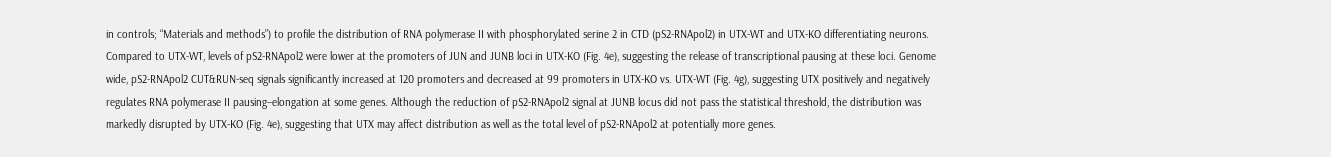in controls; “Materials and methods”) to profile the distribution of RNA polymerase II with phosphorylated serine 2 in CTD (pS2-RNApol2) in UTX-WT and UTX-KO differentiating neurons. Compared to UTX-WT, levels of pS2-RNApol2 were lower at the promoters of JUN and JUNB loci in UTX-KO (Fig. 4e), suggesting the release of transcriptional pausing at these loci. Genome wide, pS2-RNApol2 CUT&RUN-seq signals significantly increased at 120 promoters and decreased at 99 promoters in UTX-KO vs. UTX-WT (Fig. 4g), suggesting UTX positively and negatively regulates RNA polymerase II pausing–elongation at some genes. Although the reduction of pS2-RNApol2 signal at JUNB locus did not pass the statistical threshold, the distribution was markedly disrupted by UTX-KO (Fig. 4e), suggesting that UTX may affect distribution as well as the total level of pS2-RNApol2 at potentially more genes.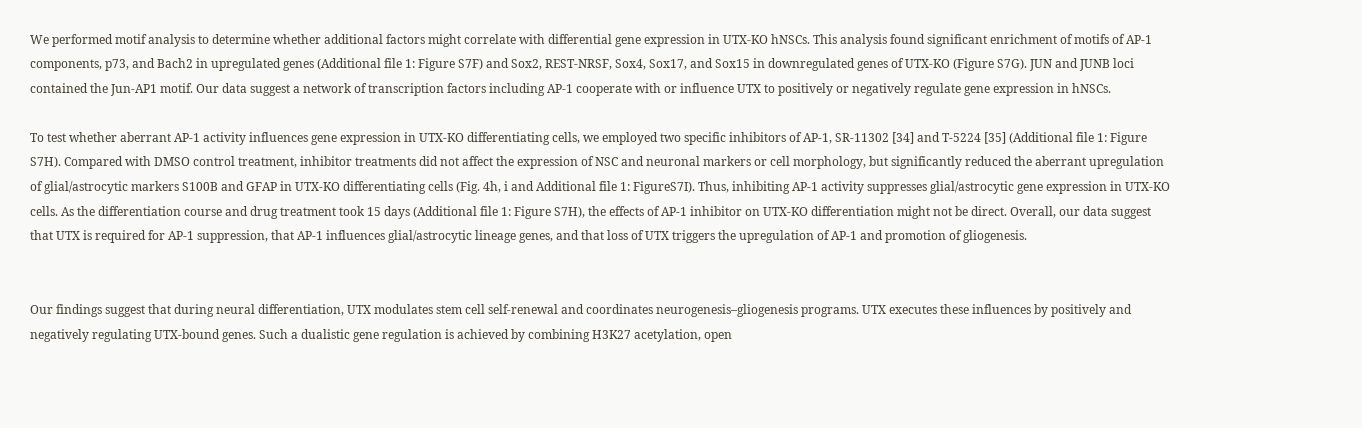We performed motif analysis to determine whether additional factors might correlate with differential gene expression in UTX-KO hNSCs. This analysis found significant enrichment of motifs of AP-1 components, p73, and Bach2 in upregulated genes (Additional file 1: Figure S7F) and Sox2, REST-NRSF, Sox4, Sox17, and Sox15 in downregulated genes of UTX-KO (Figure S7G). JUN and JUNB loci contained the Jun-AP1 motif. Our data suggest a network of transcription factors including AP-1 cooperate with or influence UTX to positively or negatively regulate gene expression in hNSCs.

To test whether aberrant AP-1 activity influences gene expression in UTX-KO differentiating cells, we employed two specific inhibitors of AP-1, SR-11302 [34] and T-5224 [35] (Additional file 1: Figure S7H). Compared with DMSO control treatment, inhibitor treatments did not affect the expression of NSC and neuronal markers or cell morphology, but significantly reduced the aberrant upregulation of glial/astrocytic markers S100B and GFAP in UTX-KO differentiating cells (Fig. 4h, i and Additional file 1: FigureS7I). Thus, inhibiting AP-1 activity suppresses glial/astrocytic gene expression in UTX-KO cells. As the differentiation course and drug treatment took 15 days (Additional file 1: Figure S7H), the effects of AP-1 inhibitor on UTX-KO differentiation might not be direct. Overall, our data suggest that UTX is required for AP-1 suppression, that AP-1 influences glial/astrocytic lineage genes, and that loss of UTX triggers the upregulation of AP-1 and promotion of gliogenesis.


Our findings suggest that during neural differentiation, UTX modulates stem cell self-renewal and coordinates neurogenesis–gliogenesis programs. UTX executes these influences by positively and negatively regulating UTX-bound genes. Such a dualistic gene regulation is achieved by combining H3K27 acetylation, open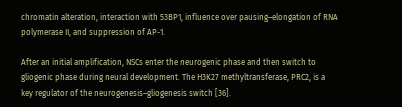chromatin alteration, interaction with 53BP1, influence over pausing–elongation of RNA polymerase II, and suppression of AP-1.

After an initial amplification, NSCs enter the neurogenic phase and then switch to gliogenic phase during neural development. The H3K27 methyltransferase, PRC2, is a key regulator of the neurogenesis–gliogenesis switch [36].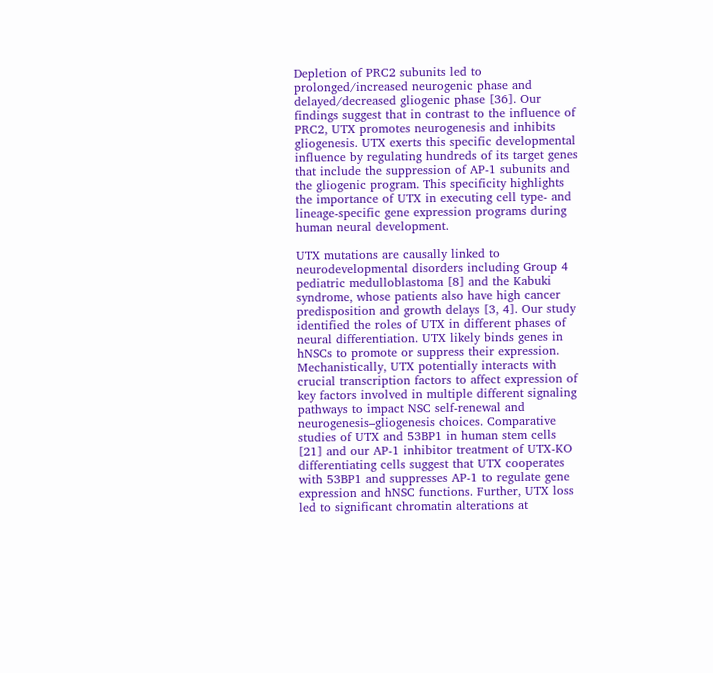Depletion of PRC2 subunits led to prolonged/increased neurogenic phase and delayed/decreased gliogenic phase [36]. Our findings suggest that in contrast to the influence of PRC2, UTX promotes neurogenesis and inhibits gliogenesis. UTX exerts this specific developmental influence by regulating hundreds of its target genes that include the suppression of AP-1 subunits and the gliogenic program. This specificity highlights the importance of UTX in executing cell type- and lineage-specific gene expression programs during human neural development.

UTX mutations are causally linked to neurodevelopmental disorders including Group 4 pediatric medulloblastoma [8] and the Kabuki syndrome, whose patients also have high cancer predisposition and growth delays [3, 4]. Our study identified the roles of UTX in different phases of neural differentiation. UTX likely binds genes in hNSCs to promote or suppress their expression. Mechanistically, UTX potentially interacts with crucial transcription factors to affect expression of key factors involved in multiple different signaling pathways to impact NSC self-renewal and neurogenesis–gliogenesis choices. Comparative studies of UTX and 53BP1 in human stem cells [21] and our AP-1 inhibitor treatment of UTX-KO differentiating cells suggest that UTX cooperates with 53BP1 and suppresses AP-1 to regulate gene expression and hNSC functions. Further, UTX loss led to significant chromatin alterations at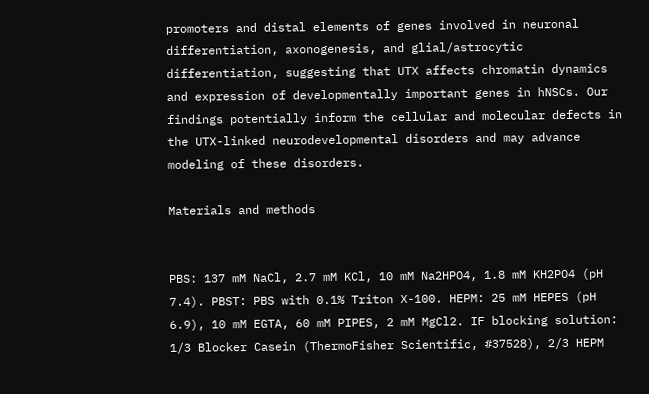promoters and distal elements of genes involved in neuronal differentiation, axonogenesis, and glial/astrocytic differentiation, suggesting that UTX affects chromatin dynamics and expression of developmentally important genes in hNSCs. Our findings potentially inform the cellular and molecular defects in the UTX-linked neurodevelopmental disorders and may advance modeling of these disorders.

Materials and methods


PBS: 137 mM NaCl, 2.7 mM KCl, 10 mM Na2HPO4, 1.8 mM KH2PO4 (pH 7.4). PBST: PBS with 0.1% Triton X-100. HEPM: 25 mM HEPES (pH 6.9), 10 mM EGTA, 60 mM PIPES, 2 mM MgCl2. IF blocking solution: 1/3 Blocker Casein (ThermoFisher Scientific, #37528), 2/3 HEPM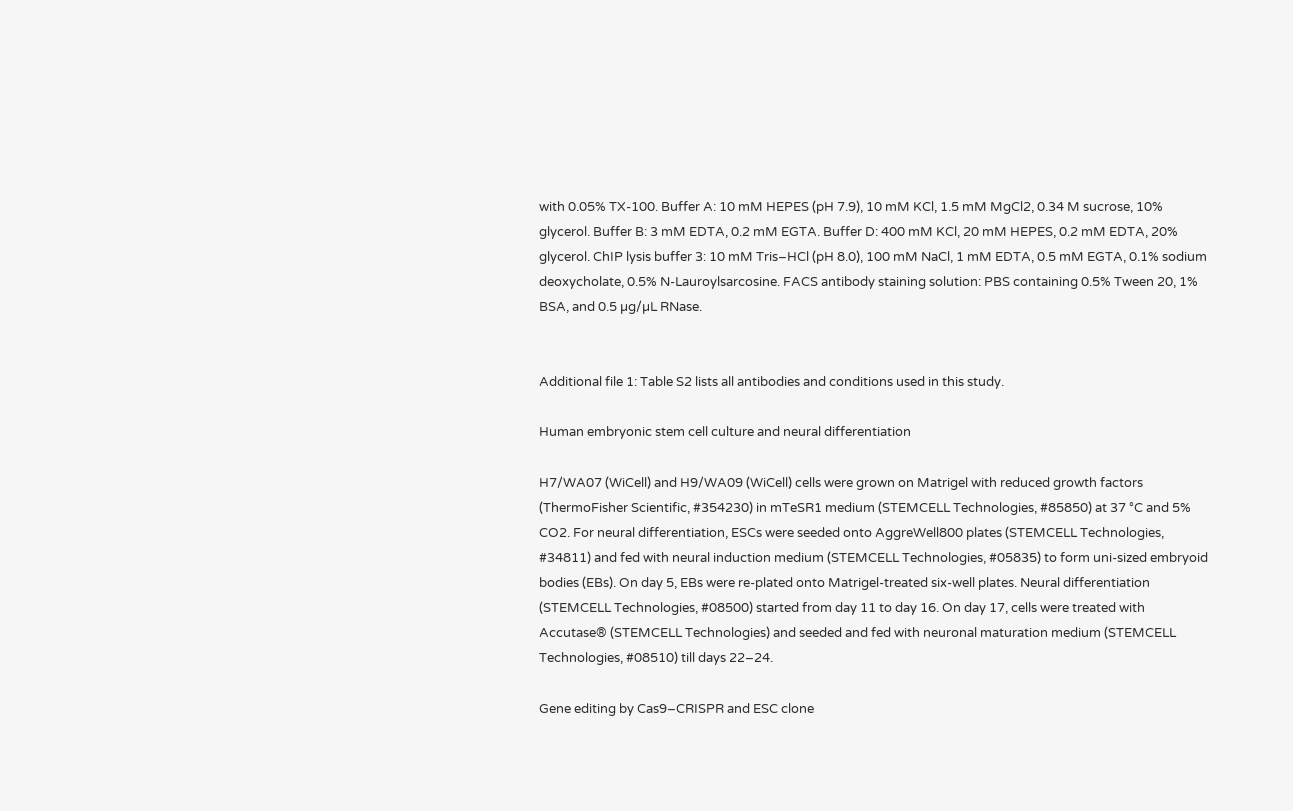with 0.05% TX-100. Buffer A: 10 mM HEPES (pH 7.9), 10 mM KCl, 1.5 mM MgCl2, 0.34 M sucrose, 10% glycerol. Buffer B: 3 mM EDTA, 0.2 mM EGTA. Buffer D: 400 mM KCl, 20 mM HEPES, 0.2 mM EDTA, 20% glycerol. ChIP lysis buffer 3: 10 mM Tris–HCl (pH 8.0), 100 mM NaCl, 1 mM EDTA, 0.5 mM EGTA, 0.1% sodium deoxycholate, 0.5% N-Lauroylsarcosine. FACS antibody staining solution: PBS containing 0.5% Tween 20, 1% BSA, and 0.5 µg/µL RNase.


Additional file 1: Table S2 lists all antibodies and conditions used in this study.

Human embryonic stem cell culture and neural differentiation

H7/WA07 (WiCell) and H9/WA09 (WiCell) cells were grown on Matrigel with reduced growth factors (ThermoFisher Scientific, #354230) in mTeSR1 medium (STEMCELL Technologies, #85850) at 37 °C and 5% CO2. For neural differentiation, ESCs were seeded onto AggreWell800 plates (STEMCELL Technologies, #34811) and fed with neural induction medium (STEMCELL Technologies, #05835) to form uni-sized embryoid bodies (EBs). On day 5, EBs were re-plated onto Matrigel-treated six-well plates. Neural differentiation (STEMCELL Technologies, #08500) started from day 11 to day 16. On day 17, cells were treated with Accutase® (STEMCELL Technologies) and seeded and fed with neuronal maturation medium (STEMCELL Technologies, #08510) till days 22–24.

Gene editing by Cas9–CRISPR and ESC clone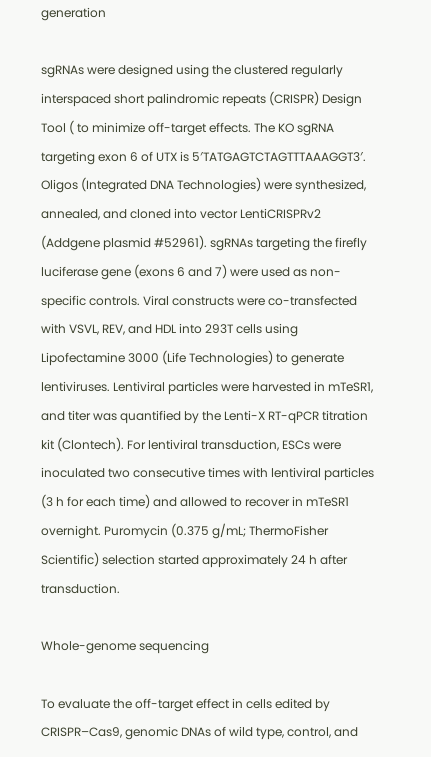generation

sgRNAs were designed using the clustered regularly interspaced short palindromic repeats (CRISPR) Design Tool ( to minimize off-target effects. The KO sgRNA targeting exon 6 of UTX is 5′TATGAGTCTAGTTTAAAGGT3′. Oligos (Integrated DNA Technologies) were synthesized, annealed, and cloned into vector LentiCRISPRv2 (Addgene plasmid #52961). sgRNAs targeting the firefly luciferase gene (exons 6 and 7) were used as non-specific controls. Viral constructs were co-transfected with VSVL, REV, and HDL into 293T cells using Lipofectamine 3000 (Life Technologies) to generate lentiviruses. Lentiviral particles were harvested in mTeSR1, and titer was quantified by the Lenti-X RT-qPCR titration kit (Clontech). For lentiviral transduction, ESCs were inoculated two consecutive times with lentiviral particles (3 h for each time) and allowed to recover in mTeSR1 overnight. Puromycin (0.375 g/mL; ThermoFisher Scientific) selection started approximately 24 h after transduction.

Whole-genome sequencing

To evaluate the off-target effect in cells edited by CRISPR–Cas9, genomic DNAs of wild type, control, and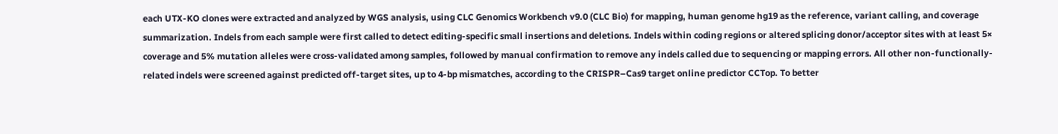each UTX-KO clones were extracted and analyzed by WGS analysis, using CLC Genomics Workbench v9.0 (CLC Bio) for mapping, human genome hg19 as the reference, variant calling, and coverage summarization. Indels from each sample were first called to detect editing-specific small insertions and deletions. Indels within coding regions or altered splicing donor/acceptor sites with at least 5× coverage and 5% mutation alleles were cross-validated among samples, followed by manual confirmation to remove any indels called due to sequencing or mapping errors. All other non-functionally-related indels were screened against predicted off-target sites, up to 4-bp mismatches, according to the CRISPR–Cas9 target online predictor CCTop. To better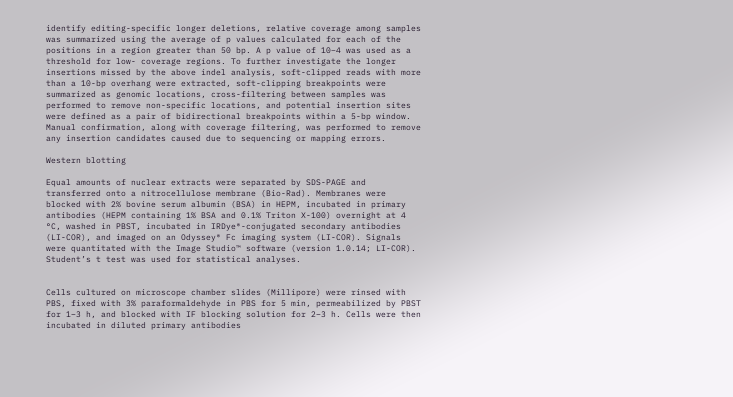identify editing-specific longer deletions, relative coverage among samples was summarized using the average of p values calculated for each of the positions in a region greater than 50 bp. A p value of 10−4 was used as a threshold for low- coverage regions. To further investigate the longer insertions missed by the above indel analysis, soft-clipped reads with more than a 10-bp overhang were extracted, soft-clipping breakpoints were summarized as genomic locations, cross-filtering between samples was performed to remove non-specific locations, and potential insertion sites were defined as a pair of bidirectional breakpoints within a 5-bp window. Manual confirmation, along with coverage filtering, was performed to remove any insertion candidates caused due to sequencing or mapping errors.

Western blotting

Equal amounts of nuclear extracts were separated by SDS-PAGE and transferred onto a nitrocellulose membrane (Bio-Rad). Membranes were blocked with 2% bovine serum albumin (BSA) in HEPM, incubated in primary antibodies (HEPM containing 1% BSA and 0.1% Triton X-100) overnight at 4 °C, washed in PBST, incubated in IRDye®-conjugated secondary antibodies (LI-COR), and imaged on an Odyssey® Fc imaging system (LI-COR). Signals were quantitated with the Image Studio™ software (version 1.0.14; LI-COR). Student’s t test was used for statistical analyses.


Cells cultured on microscope chamber slides (Millipore) were rinsed with PBS, fixed with 3% paraformaldehyde in PBS for 5 min, permeabilized by PBST for 1–3 h, and blocked with IF blocking solution for 2–3 h. Cells were then incubated in diluted primary antibodies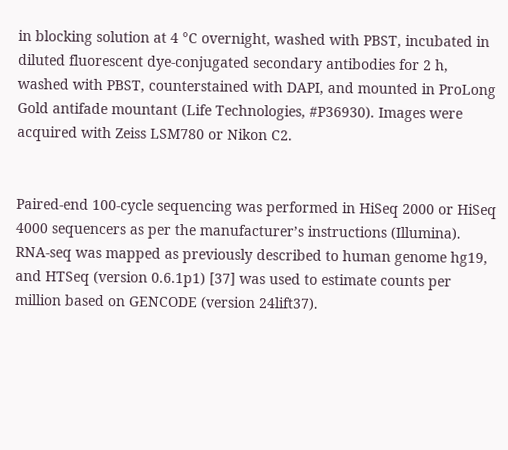in blocking solution at 4 °C overnight, washed with PBST, incubated in diluted fluorescent dye-conjugated secondary antibodies for 2 h, washed with PBST, counterstained with DAPI, and mounted in ProLong Gold antifade mountant (Life Technologies, #P36930). Images were acquired with Zeiss LSM780 or Nikon C2.


Paired-end 100-cycle sequencing was performed in HiSeq 2000 or HiSeq 4000 sequencers as per the manufacturer’s instructions (Illumina). RNA-seq was mapped as previously described to human genome hg19, and HTSeq (version 0.6.1p1) [37] was used to estimate counts per million based on GENCODE (version 24lift37).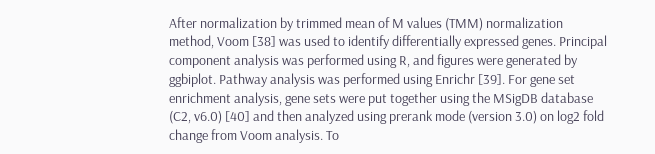After normalization by trimmed mean of M values (TMM) normalization method, Voom [38] was used to identify differentially expressed genes. Principal component analysis was performed using R, and figures were generated by ggbiplot. Pathway analysis was performed using Enrichr [39]. For gene set enrichment analysis, gene sets were put together using the MSigDB database (C2, v6.0) [40] and then analyzed using prerank mode (version 3.0) on log2 fold change from Voom analysis. To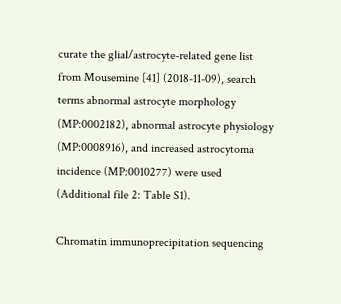curate the glial/astrocyte-related gene list from Mousemine [41] (2018-11-09), search terms abnormal astrocyte morphology (MP:0002182), abnormal astrocyte physiology (MP:0008916), and increased astrocytoma incidence (MP:0010277) were used (Additional file 2: Table S1).

Chromatin immunoprecipitation sequencing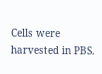Cells were harvested in PBS.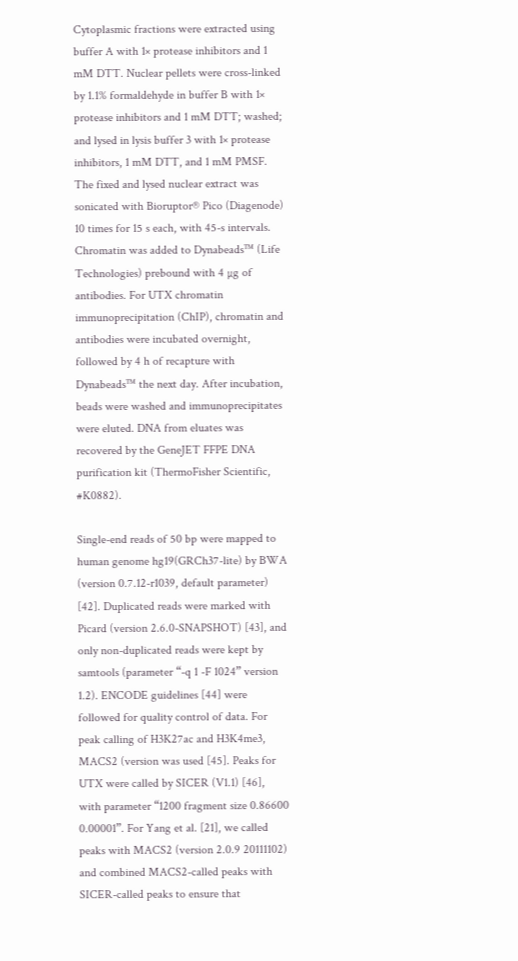Cytoplasmic fractions were extracted using buffer A with 1× protease inhibitors and 1 mM DTT. Nuclear pellets were cross-linked by 1.1% formaldehyde in buffer B with 1× protease inhibitors and 1 mM DTT; washed; and lysed in lysis buffer 3 with 1× protease inhibitors, 1 mM DTT, and 1 mM PMSF. The fixed and lysed nuclear extract was sonicated with Bioruptor® Pico (Diagenode) 10 times for 15 s each, with 45-s intervals. Chromatin was added to Dynabeads™ (Life Technologies) prebound with 4 µg of antibodies. For UTX chromatin immunoprecipitation (ChIP), chromatin and antibodies were incubated overnight, followed by 4 h of recapture with Dynabeads™ the next day. After incubation, beads were washed and immunoprecipitates were eluted. DNA from eluates was recovered by the GeneJET FFPE DNA purification kit (ThermoFisher Scientific, #K0882).

Single-end reads of 50 bp were mapped to human genome hg19(GRCh37-lite) by BWA (version 0.7.12-r1039, default parameter) [42]. Duplicated reads were marked with Picard (version 2.6.0-SNAPSHOT) [43], and only non-duplicated reads were kept by samtools (parameter “-q 1 -F 1024” version 1.2). ENCODE guidelines [44] were followed for quality control of data. For peak calling of H3K27ac and H3K4me3, MACS2 (version was used [45]. Peaks for UTX were called by SICER (V1.1) [46], with parameter “1200 fragment size 0.86600 0.00001”. For Yang et al. [21], we called peaks with MACS2 (version 2.0.9 20111102) and combined MACS2-called peaks with SICER-called peaks to ensure that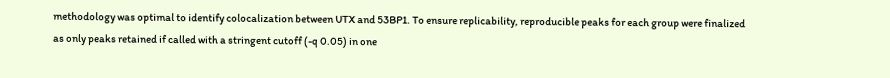methodology was optimal to identify colocalization between UTX and 53BP1. To ensure replicability, reproducible peaks for each group were finalized as only peaks retained if called with a stringent cutoff (-q 0.05) in one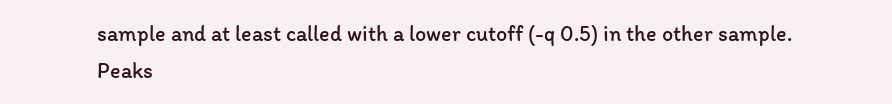sample and at least called with a lower cutoff (-q 0.5) in the other sample. Peaks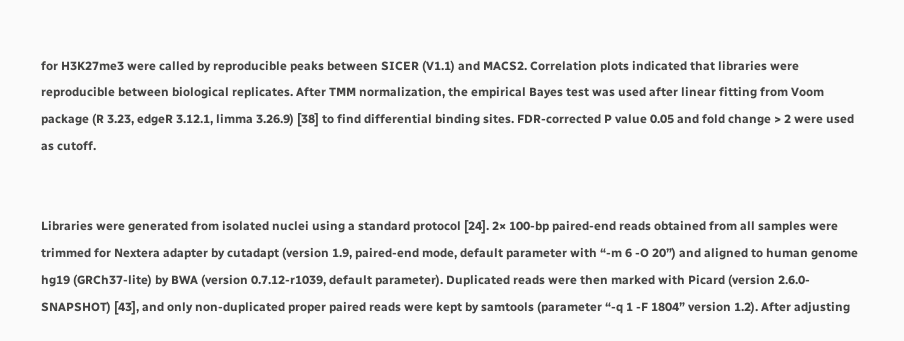for H3K27me3 were called by reproducible peaks between SICER (V1.1) and MACS2. Correlation plots indicated that libraries were reproducible between biological replicates. After TMM normalization, the empirical Bayes test was used after linear fitting from Voom package (R 3.23, edgeR 3.12.1, limma 3.26.9) [38] to find differential binding sites. FDR-corrected P value 0.05 and fold change > 2 were used as cutoff.


Libraries were generated from isolated nuclei using a standard protocol [24]. 2× 100-bp paired-end reads obtained from all samples were trimmed for Nextera adapter by cutadapt (version 1.9, paired-end mode, default parameter with “-m 6 -O 20”) and aligned to human genome hg19 (GRCh37-lite) by BWA (version 0.7.12-r1039, default parameter). Duplicated reads were then marked with Picard (version 2.6.0-SNAPSHOT) [43], and only non-duplicated proper paired reads were kept by samtools (parameter “-q 1 -F 1804” version 1.2). After adjusting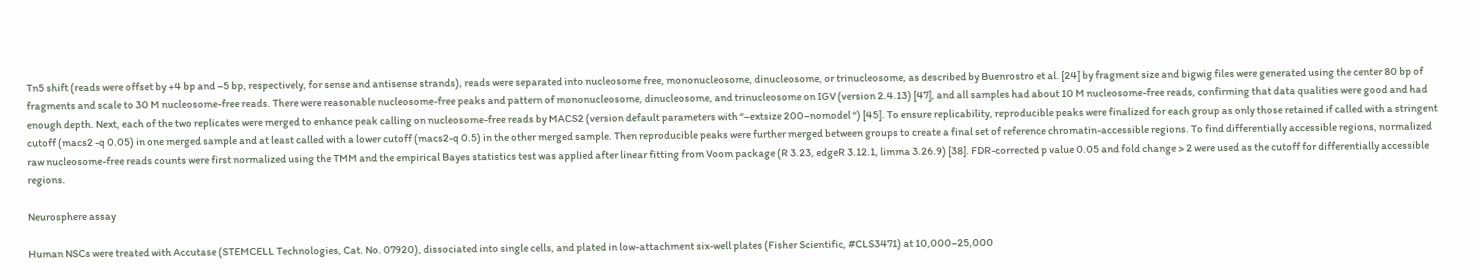Tn5 shift (reads were offset by +4 bp and –5 bp, respectively, for sense and antisense strands), reads were separated into nucleosome free, mononucleosome, dinucleosome, or trinucleosome, as described by Buenrostro et al. [24] by fragment size and bigwig files were generated using the center 80 bp of fragments and scale to 30 M nucleosome-free reads. There were reasonable nucleosome-free peaks and pattern of mononucleosome, dinucleosome, and trinucleosome on IGV (version 2.4.13) [47], and all samples had about 10 M nucleosome-free reads, confirming that data qualities were good and had enough depth. Next, each of the two replicates were merged to enhance peak calling on nucleosome-free reads by MACS2 (version default parameters with “–extsize 200–nomodel “) [45]. To ensure replicability, reproducible peaks were finalized for each group as only those retained if called with a stringent cutoff (macs2 -q 0.05) in one merged sample and at least called with a lower cutoff (macs2-q 0.5) in the other merged sample. Then reproducible peaks were further merged between groups to create a final set of reference chromatin-accessible regions. To find differentially accessible regions, normalized raw nucleosome-free reads counts were first normalized using the TMM and the empirical Bayes statistics test was applied after linear fitting from Voom package (R 3.23, edgeR 3.12.1, limma 3.26.9) [38]. FDR-corrected p value 0.05 and fold change > 2 were used as the cutoff for differentially accessible regions.

Neurosphere assay

Human NSCs were treated with Accutase (STEMCELL Technologies, Cat. No. 07920), dissociated into single cells, and plated in low-attachment six-well plates (Fisher Scientific, #CLS3471) at 10,000–25,000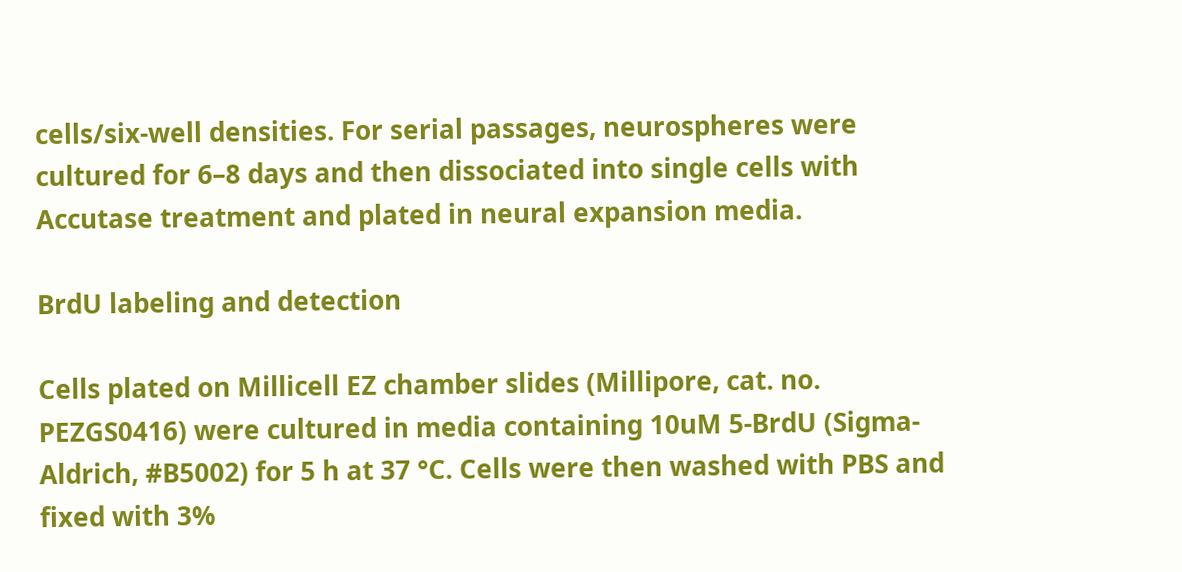cells/six-well densities. For serial passages, neurospheres were cultured for 6–8 days and then dissociated into single cells with Accutase treatment and plated in neural expansion media.

BrdU labeling and detection

Cells plated on Millicell EZ chamber slides (Millipore, cat. no. PEZGS0416) were cultured in media containing 10uM 5-BrdU (Sigma-Aldrich, #B5002) for 5 h at 37 °C. Cells were then washed with PBS and fixed with 3%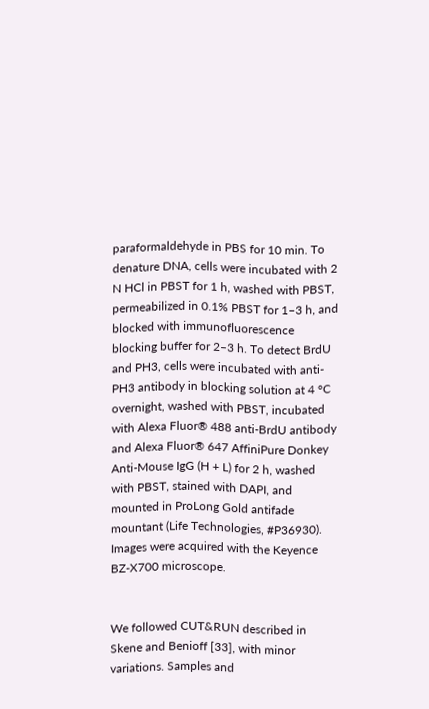paraformaldehyde in PBS for 10 min. To denature DNA, cells were incubated with 2 N HCl in PBST for 1 h, washed with PBST, permeabilized in 0.1% PBST for 1–3 h, and blocked with immunofluorescence blocking buffer for 2–3 h. To detect BrdU and PH3, cells were incubated with anti-PH3 antibody in blocking solution at 4 °C overnight, washed with PBST, incubated with Alexa Fluor® 488 anti-BrdU antibody and Alexa Fluor® 647 AffiniPure Donkey Anti-Mouse IgG (H + L) for 2 h, washed with PBST, stained with DAPI, and mounted in ProLong Gold antifade mountant (Life Technologies, #P36930). Images were acquired with the Keyence BZ-X700 microscope.


We followed CUT&RUN described in Skene and Benioff [33], with minor variations. Samples and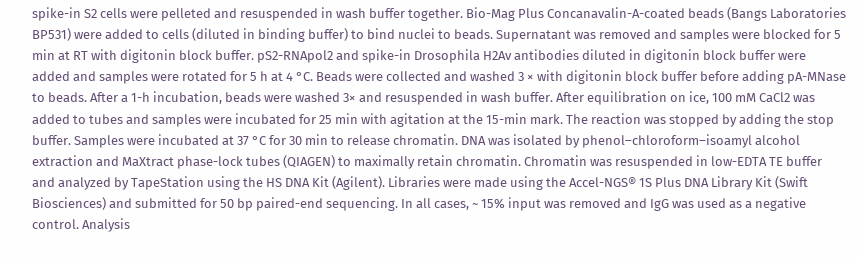spike-in S2 cells were pelleted and resuspended in wash buffer together. Bio-Mag Plus Concanavalin-A-coated beads (Bangs Laboratories BP531) were added to cells (diluted in binding buffer) to bind nuclei to beads. Supernatant was removed and samples were blocked for 5 min at RT with digitonin block buffer. pS2-RNApol2 and spike-in Drosophila H2Av antibodies diluted in digitonin block buffer were added and samples were rotated for 5 h at 4 °C. Beads were collected and washed 3 × with digitonin block buffer before adding pA-MNase to beads. After a 1-h incubation, beads were washed 3× and resuspended in wash buffer. After equilibration on ice, 100 mM CaCl2 was added to tubes and samples were incubated for 25 min with agitation at the 15-min mark. The reaction was stopped by adding the stop buffer. Samples were incubated at 37 °C for 30 min to release chromatin. DNA was isolated by phenol–chloroform–isoamyl alcohol extraction and MaXtract phase-lock tubes (QIAGEN) to maximally retain chromatin. Chromatin was resuspended in low-EDTA TE buffer and analyzed by TapeStation using the HS DNA Kit (Agilent). Libraries were made using the Accel-NGS® 1S Plus DNA Library Kit (Swift Biosciences) and submitted for 50 bp paired-end sequencing. In all cases, ~ 15% input was removed and IgG was used as a negative control. Analysis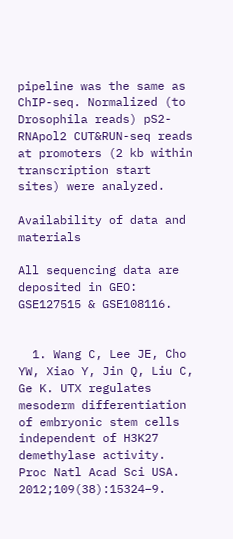pipeline was the same as ChIP-seq. Normalized (to Drosophila reads) pS2-RNApol2 CUT&RUN-seq reads at promoters (2 kb within transcription start sites) were analyzed.

Availability of data and materials

All sequencing data are deposited in GEO: GSE127515 & GSE108116.


  1. Wang C, Lee JE, Cho YW, Xiao Y, Jin Q, Liu C, Ge K. UTX regulates mesoderm differentiation of embryonic stem cells independent of H3K27 demethylase activity. Proc Natl Acad Sci USA. 2012;109(38):15324–9.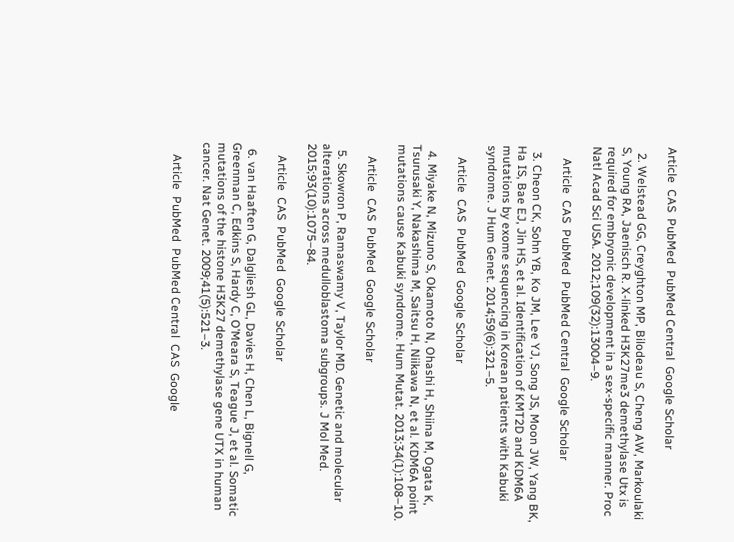Article  CAS  PubMed  PubMed Central  Google Scholar

  2. Welstead GG, Creyghton MP, Bilodeau S, Cheng AW, Markoulaki S, Young RA, Jaenisch R. X-linked H3K27me3 demethylase Utx is required for embryonic development in a sex-specific manner. Proc Natl Acad Sci USA. 2012;109(32):13004–9.

    Article  CAS  PubMed  PubMed Central  Google Scholar

  3. Cheon CK, Sohn YB, Ko JM, Lee YJ, Song JS, Moon JW, Yang BK, Ha IS, Bae EJ, Jin HS, et al. Identification of KMT2D and KDM6A mutations by exome sequencing in Korean patients with Kabuki syndrome. J Hum Genet. 2014;59(6):321–5.

    Article  CAS  PubMed  Google Scholar

  4. Miyake N, Mizuno S, Okamoto N, Ohashi H, Shiina M, Ogata K, Tsurusaki Y, Nakashima M, Saitsu H, Niikawa N, et al. KDM6A point mutations cause Kabuki syndrome. Hum Mutat. 2013;34(1):108–10.

    Article  CAS  PubMed  Google Scholar

  5. Skowron P, Ramaswamy V, Taylor MD. Genetic and molecular alterations across medulloblastoma subgroups. J Mol Med. 2015;93(10):1075–84.

    Article  CAS  PubMed  Google Scholar

  6. van Haaften G, Dalgliesh GL, Davies H, Chen L, Bignell G, Greenman C, Edkins S, Hardy C, O’Meara S, Teague J, et al. Somatic mutations of the histone H3K27 demethylase gene UTX in human cancer. Nat Genet. 2009;41(5):521–3.

    Article  PubMed  PubMed Central  CAS  Google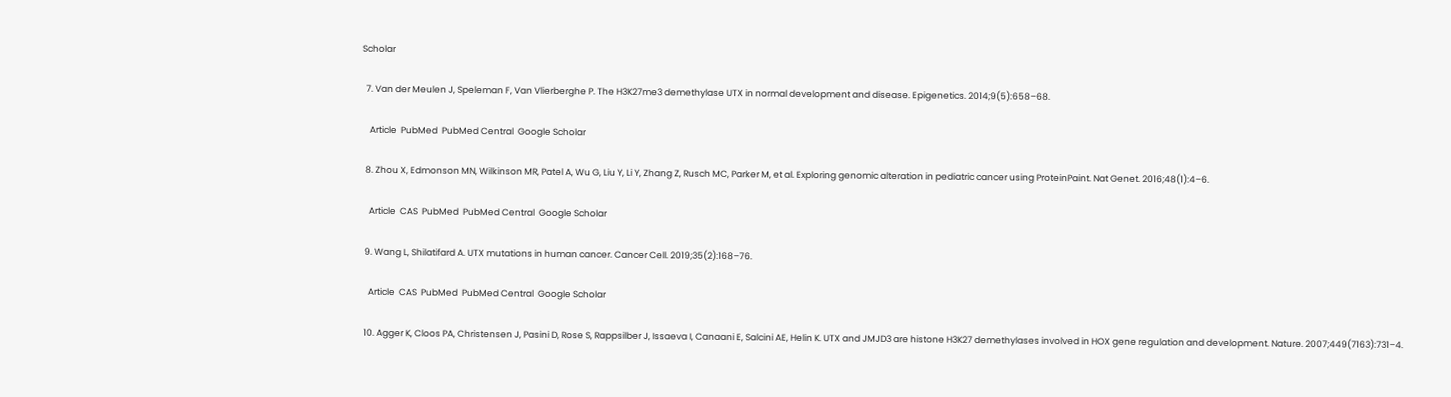Scholar

  7. Van der Meulen J, Speleman F, Van Vlierberghe P. The H3K27me3 demethylase UTX in normal development and disease. Epigenetics. 2014;9(5):658–68.

    Article  PubMed  PubMed Central  Google Scholar

  8. Zhou X, Edmonson MN, Wilkinson MR, Patel A, Wu G, Liu Y, Li Y, Zhang Z, Rusch MC, Parker M, et al. Exploring genomic alteration in pediatric cancer using ProteinPaint. Nat Genet. 2016;48(1):4–6.

    Article  CAS  PubMed  PubMed Central  Google Scholar

  9. Wang L, Shilatifard A. UTX mutations in human cancer. Cancer Cell. 2019;35(2):168–76.

    Article  CAS  PubMed  PubMed Central  Google Scholar

  10. Agger K, Cloos PA, Christensen J, Pasini D, Rose S, Rappsilber J, Issaeva I, Canaani E, Salcini AE, Helin K. UTX and JMJD3 are histone H3K27 demethylases involved in HOX gene regulation and development. Nature. 2007;449(7163):731–4.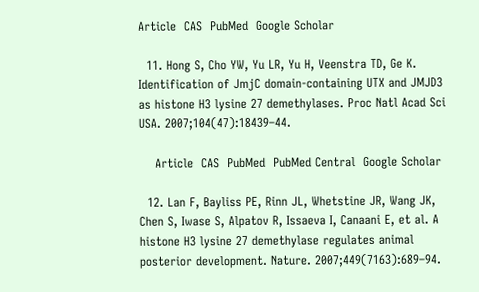Article  CAS  PubMed  Google Scholar

  11. Hong S, Cho YW, Yu LR, Yu H, Veenstra TD, Ge K. Identification of JmjC domain-containing UTX and JMJD3 as histone H3 lysine 27 demethylases. Proc Natl Acad Sci USA. 2007;104(47):18439–44.

    Article  CAS  PubMed  PubMed Central  Google Scholar

  12. Lan F, Bayliss PE, Rinn JL, Whetstine JR, Wang JK, Chen S, Iwase S, Alpatov R, Issaeva I, Canaani E, et al. A histone H3 lysine 27 demethylase regulates animal posterior development. Nature. 2007;449(7163):689–94.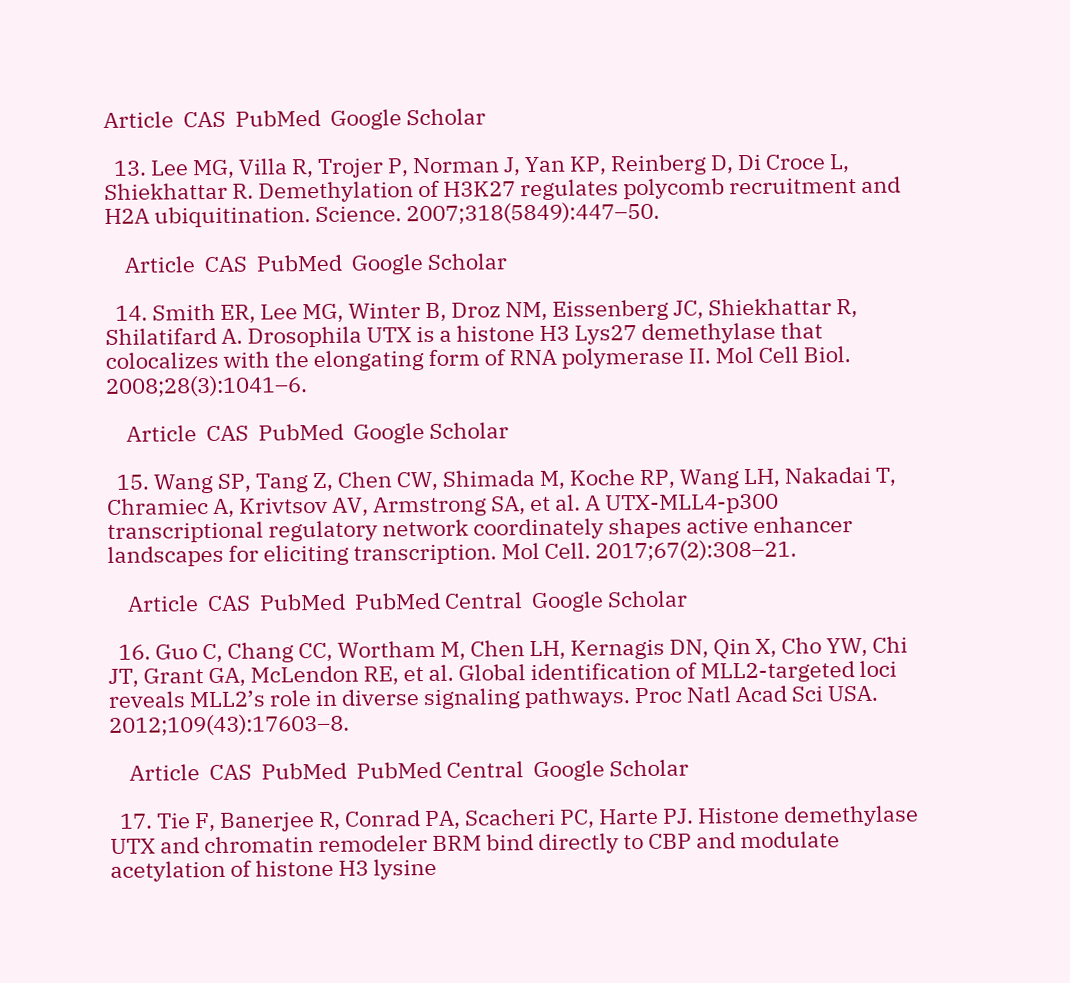Article  CAS  PubMed  Google Scholar

  13. Lee MG, Villa R, Trojer P, Norman J, Yan KP, Reinberg D, Di Croce L, Shiekhattar R. Demethylation of H3K27 regulates polycomb recruitment and H2A ubiquitination. Science. 2007;318(5849):447–50.

    Article  CAS  PubMed  Google Scholar

  14. Smith ER, Lee MG, Winter B, Droz NM, Eissenberg JC, Shiekhattar R, Shilatifard A. Drosophila UTX is a histone H3 Lys27 demethylase that colocalizes with the elongating form of RNA polymerase II. Mol Cell Biol. 2008;28(3):1041–6.

    Article  CAS  PubMed  Google Scholar

  15. Wang SP, Tang Z, Chen CW, Shimada M, Koche RP, Wang LH, Nakadai T, Chramiec A, Krivtsov AV, Armstrong SA, et al. A UTX-MLL4-p300 transcriptional regulatory network coordinately shapes active enhancer landscapes for eliciting transcription. Mol Cell. 2017;67(2):308–21.

    Article  CAS  PubMed  PubMed Central  Google Scholar

  16. Guo C, Chang CC, Wortham M, Chen LH, Kernagis DN, Qin X, Cho YW, Chi JT, Grant GA, McLendon RE, et al. Global identification of MLL2-targeted loci reveals MLL2’s role in diverse signaling pathways. Proc Natl Acad Sci USA. 2012;109(43):17603–8.

    Article  CAS  PubMed  PubMed Central  Google Scholar

  17. Tie F, Banerjee R, Conrad PA, Scacheri PC, Harte PJ. Histone demethylase UTX and chromatin remodeler BRM bind directly to CBP and modulate acetylation of histone H3 lysine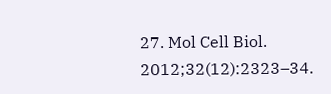27. Mol Cell Biol. 2012;32(12):2323–34.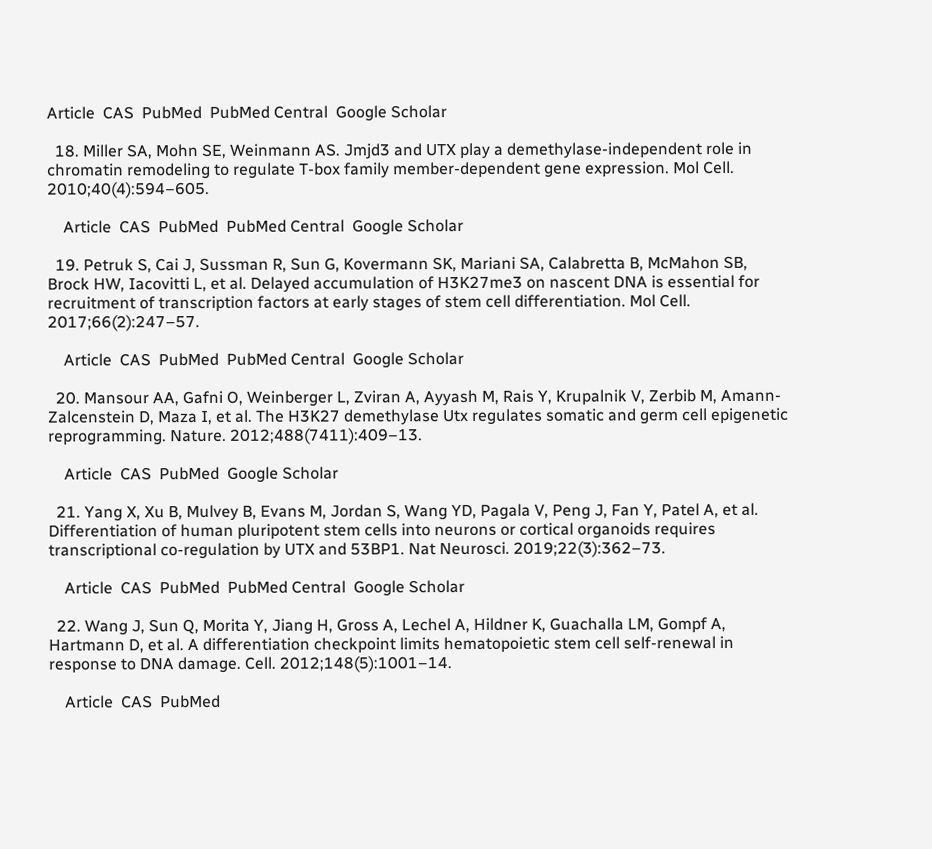Article  CAS  PubMed  PubMed Central  Google Scholar

  18. Miller SA, Mohn SE, Weinmann AS. Jmjd3 and UTX play a demethylase-independent role in chromatin remodeling to regulate T-box family member-dependent gene expression. Mol Cell. 2010;40(4):594–605.

    Article  CAS  PubMed  PubMed Central  Google Scholar

  19. Petruk S, Cai J, Sussman R, Sun G, Kovermann SK, Mariani SA, Calabretta B, McMahon SB, Brock HW, Iacovitti L, et al. Delayed accumulation of H3K27me3 on nascent DNA is essential for recruitment of transcription factors at early stages of stem cell differentiation. Mol Cell. 2017;66(2):247–57.

    Article  CAS  PubMed  PubMed Central  Google Scholar

  20. Mansour AA, Gafni O, Weinberger L, Zviran A, Ayyash M, Rais Y, Krupalnik V, Zerbib M, Amann-Zalcenstein D, Maza I, et al. The H3K27 demethylase Utx regulates somatic and germ cell epigenetic reprogramming. Nature. 2012;488(7411):409–13.

    Article  CAS  PubMed  Google Scholar

  21. Yang X, Xu B, Mulvey B, Evans M, Jordan S, Wang YD, Pagala V, Peng J, Fan Y, Patel A, et al. Differentiation of human pluripotent stem cells into neurons or cortical organoids requires transcriptional co-regulation by UTX and 53BP1. Nat Neurosci. 2019;22(3):362–73.

    Article  CAS  PubMed  PubMed Central  Google Scholar

  22. Wang J, Sun Q, Morita Y, Jiang H, Gross A, Lechel A, Hildner K, Guachalla LM, Gompf A, Hartmann D, et al. A differentiation checkpoint limits hematopoietic stem cell self-renewal in response to DNA damage. Cell. 2012;148(5):1001–14.

    Article  CAS  PubMed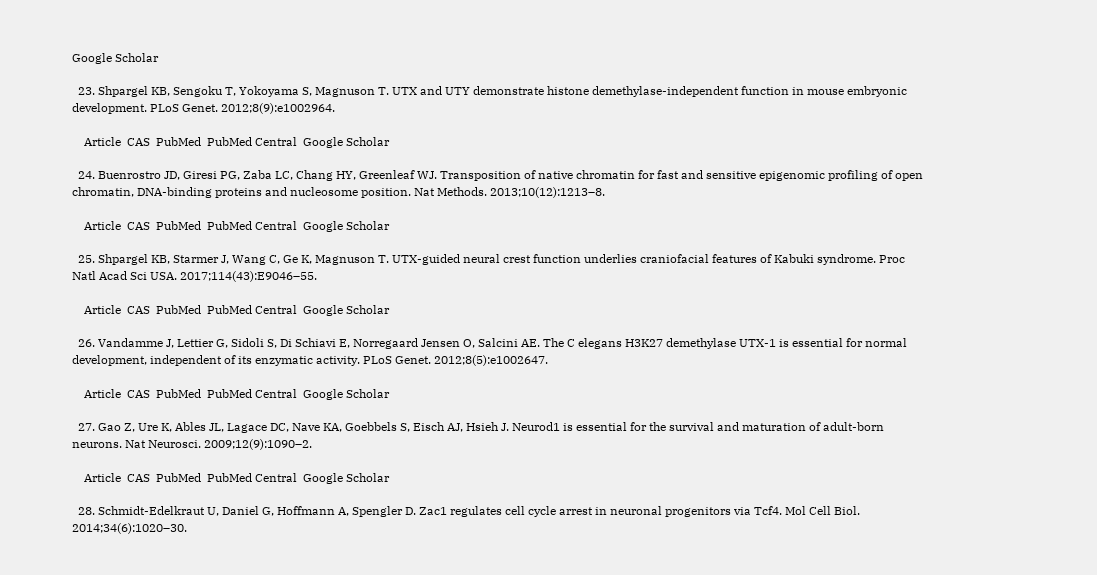Google Scholar

  23. Shpargel KB, Sengoku T, Yokoyama S, Magnuson T. UTX and UTY demonstrate histone demethylase-independent function in mouse embryonic development. PLoS Genet. 2012;8(9):e1002964.

    Article  CAS  PubMed  PubMed Central  Google Scholar

  24. Buenrostro JD, Giresi PG, Zaba LC, Chang HY, Greenleaf WJ. Transposition of native chromatin for fast and sensitive epigenomic profiling of open chromatin, DNA-binding proteins and nucleosome position. Nat Methods. 2013;10(12):1213–8.

    Article  CAS  PubMed  PubMed Central  Google Scholar

  25. Shpargel KB, Starmer J, Wang C, Ge K, Magnuson T. UTX-guided neural crest function underlies craniofacial features of Kabuki syndrome. Proc Natl Acad Sci USA. 2017;114(43):E9046–55.

    Article  CAS  PubMed  PubMed Central  Google Scholar

  26. Vandamme J, Lettier G, Sidoli S, Di Schiavi E, Norregaard Jensen O, Salcini AE. The C elegans H3K27 demethylase UTX-1 is essential for normal development, independent of its enzymatic activity. PLoS Genet. 2012;8(5):e1002647.

    Article  CAS  PubMed  PubMed Central  Google Scholar

  27. Gao Z, Ure K, Ables JL, Lagace DC, Nave KA, Goebbels S, Eisch AJ, Hsieh J. Neurod1 is essential for the survival and maturation of adult-born neurons. Nat Neurosci. 2009;12(9):1090–2.

    Article  CAS  PubMed  PubMed Central  Google Scholar

  28. Schmidt-Edelkraut U, Daniel G, Hoffmann A, Spengler D. Zac1 regulates cell cycle arrest in neuronal progenitors via Tcf4. Mol Cell Biol. 2014;34(6):1020–30.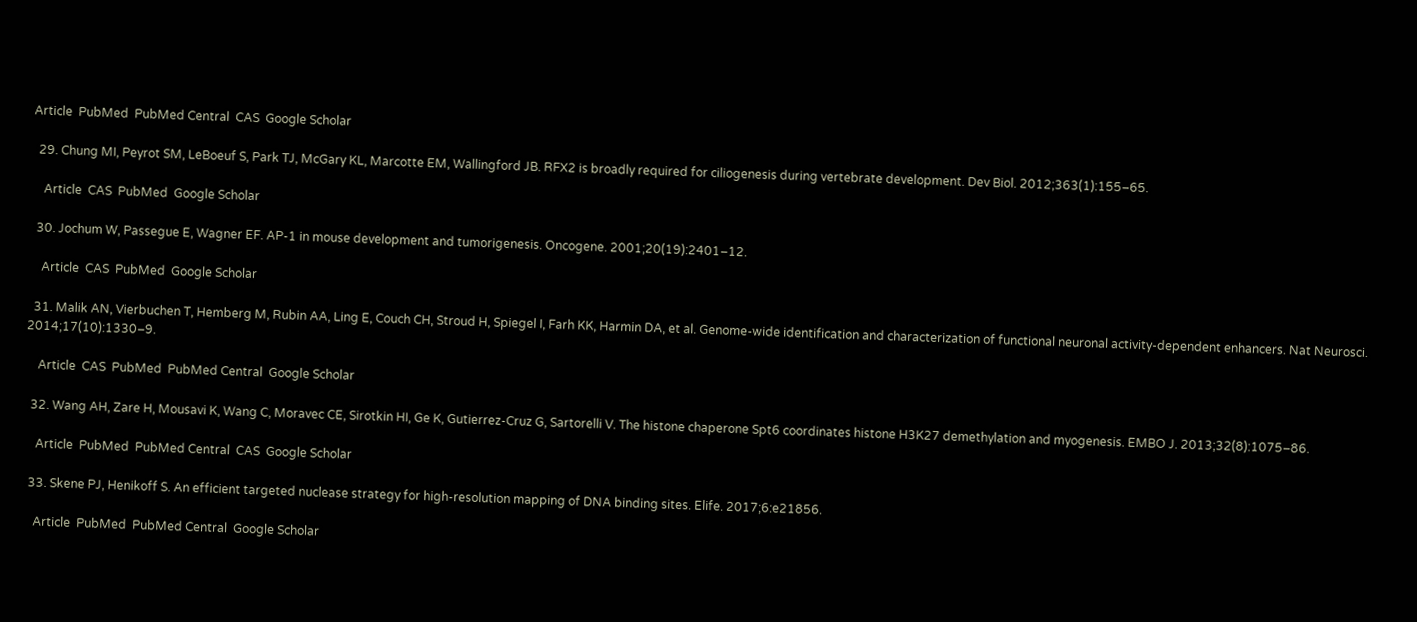Article  PubMed  PubMed Central  CAS  Google Scholar

  29. Chung MI, Peyrot SM, LeBoeuf S, Park TJ, McGary KL, Marcotte EM, Wallingford JB. RFX2 is broadly required for ciliogenesis during vertebrate development. Dev Biol. 2012;363(1):155–65.

    Article  CAS  PubMed  Google Scholar

  30. Jochum W, Passegue E, Wagner EF. AP-1 in mouse development and tumorigenesis. Oncogene. 2001;20(19):2401–12.

    Article  CAS  PubMed  Google Scholar

  31. Malik AN, Vierbuchen T, Hemberg M, Rubin AA, Ling E, Couch CH, Stroud H, Spiegel I, Farh KK, Harmin DA, et al. Genome-wide identification and characterization of functional neuronal activity-dependent enhancers. Nat Neurosci. 2014;17(10):1330–9.

    Article  CAS  PubMed  PubMed Central  Google Scholar

  32. Wang AH, Zare H, Mousavi K, Wang C, Moravec CE, Sirotkin HI, Ge K, Gutierrez-Cruz G, Sartorelli V. The histone chaperone Spt6 coordinates histone H3K27 demethylation and myogenesis. EMBO J. 2013;32(8):1075–86.

    Article  PubMed  PubMed Central  CAS  Google Scholar

  33. Skene PJ, Henikoff S. An efficient targeted nuclease strategy for high-resolution mapping of DNA binding sites. Elife. 2017;6:e21856.

    Article  PubMed  PubMed Central  Google Scholar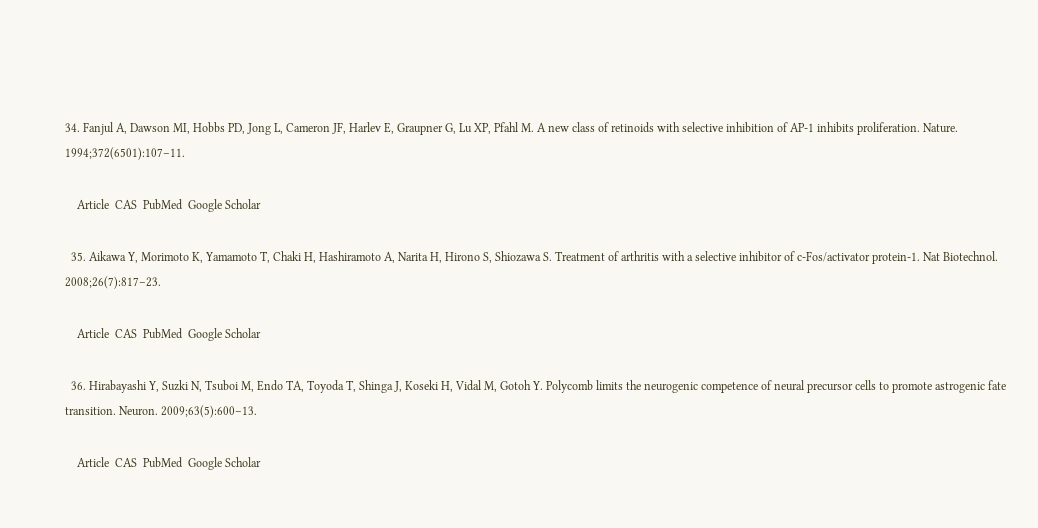34. Fanjul A, Dawson MI, Hobbs PD, Jong L, Cameron JF, Harlev E, Graupner G, Lu XP, Pfahl M. A new class of retinoids with selective inhibition of AP-1 inhibits proliferation. Nature. 1994;372(6501):107–11.

    Article  CAS  PubMed  Google Scholar

  35. Aikawa Y, Morimoto K, Yamamoto T, Chaki H, Hashiramoto A, Narita H, Hirono S, Shiozawa S. Treatment of arthritis with a selective inhibitor of c-Fos/activator protein-1. Nat Biotechnol. 2008;26(7):817–23.

    Article  CAS  PubMed  Google Scholar

  36. Hirabayashi Y, Suzki N, Tsuboi M, Endo TA, Toyoda T, Shinga J, Koseki H, Vidal M, Gotoh Y. Polycomb limits the neurogenic competence of neural precursor cells to promote astrogenic fate transition. Neuron. 2009;63(5):600–13.

    Article  CAS  PubMed  Google Scholar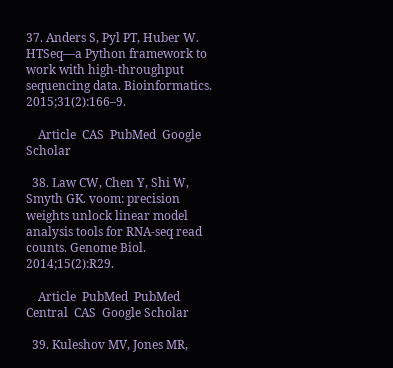37. Anders S, Pyl PT, Huber W. HTSeq—a Python framework to work with high-throughput sequencing data. Bioinformatics. 2015;31(2):166–9.

    Article  CAS  PubMed  Google Scholar

  38. Law CW, Chen Y, Shi W, Smyth GK. voom: precision weights unlock linear model analysis tools for RNA-seq read counts. Genome Biol. 2014;15(2):R29.

    Article  PubMed  PubMed Central  CAS  Google Scholar

  39. Kuleshov MV, Jones MR,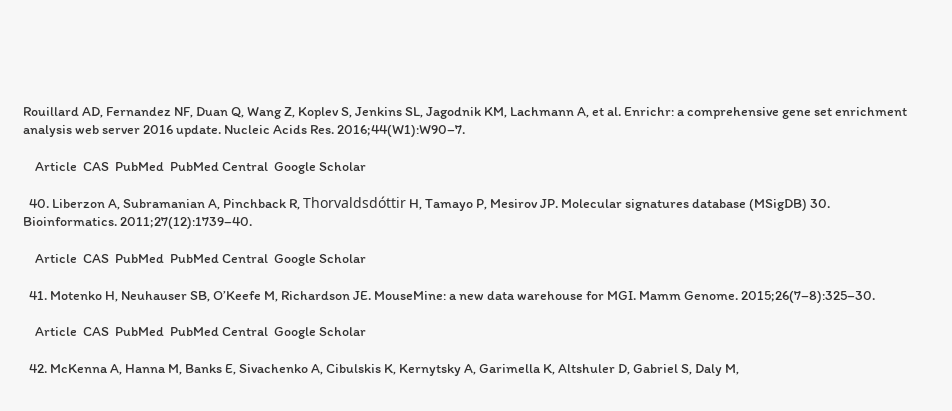Rouillard AD, Fernandez NF, Duan Q, Wang Z, Koplev S, Jenkins SL, Jagodnik KM, Lachmann A, et al. Enrichr: a comprehensive gene set enrichment analysis web server 2016 update. Nucleic Acids Res. 2016;44(W1):W90–7.

    Article  CAS  PubMed  PubMed Central  Google Scholar

  40. Liberzon A, Subramanian A, Pinchback R, Thorvaldsdóttir H, Tamayo P, Mesirov JP. Molecular signatures database (MSigDB) 30. Bioinformatics. 2011;27(12):1739–40.

    Article  CAS  PubMed  PubMed Central  Google Scholar

  41. Motenko H, Neuhauser SB, O’Keefe M, Richardson JE. MouseMine: a new data warehouse for MGI. Mamm Genome. 2015;26(7–8):325–30.

    Article  CAS  PubMed  PubMed Central  Google Scholar

  42. McKenna A, Hanna M, Banks E, Sivachenko A, Cibulskis K, Kernytsky A, Garimella K, Altshuler D, Gabriel S, Daly M,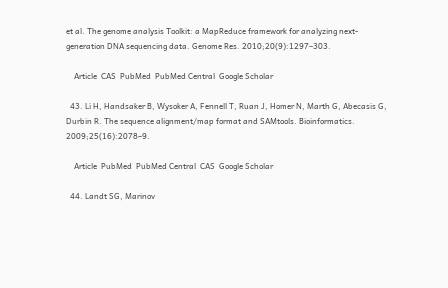et al. The genome analysis Toolkit: a MapReduce framework for analyzing next-generation DNA sequencing data. Genome Res. 2010;20(9):1297–303.

    Article  CAS  PubMed  PubMed Central  Google Scholar

  43. Li H, Handsaker B, Wysoker A, Fennell T, Ruan J, Homer N, Marth G, Abecasis G, Durbin R. The sequence alignment/map format and SAMtools. Bioinformatics. 2009;25(16):2078–9.

    Article  PubMed  PubMed Central  CAS  Google Scholar

  44. Landt SG, Marinov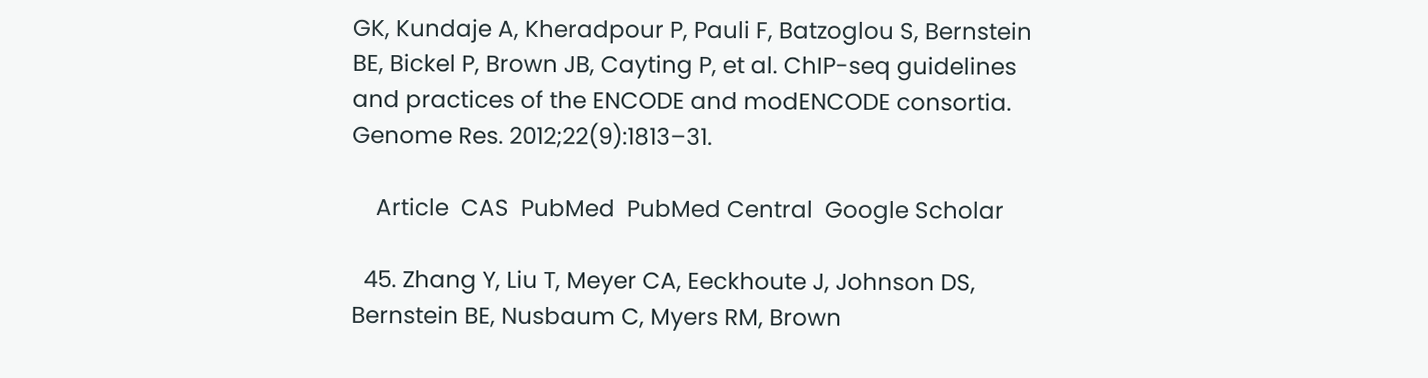GK, Kundaje A, Kheradpour P, Pauli F, Batzoglou S, Bernstein BE, Bickel P, Brown JB, Cayting P, et al. ChIP-seq guidelines and practices of the ENCODE and modENCODE consortia. Genome Res. 2012;22(9):1813–31.

    Article  CAS  PubMed  PubMed Central  Google Scholar

  45. Zhang Y, Liu T, Meyer CA, Eeckhoute J, Johnson DS, Bernstein BE, Nusbaum C, Myers RM, Brown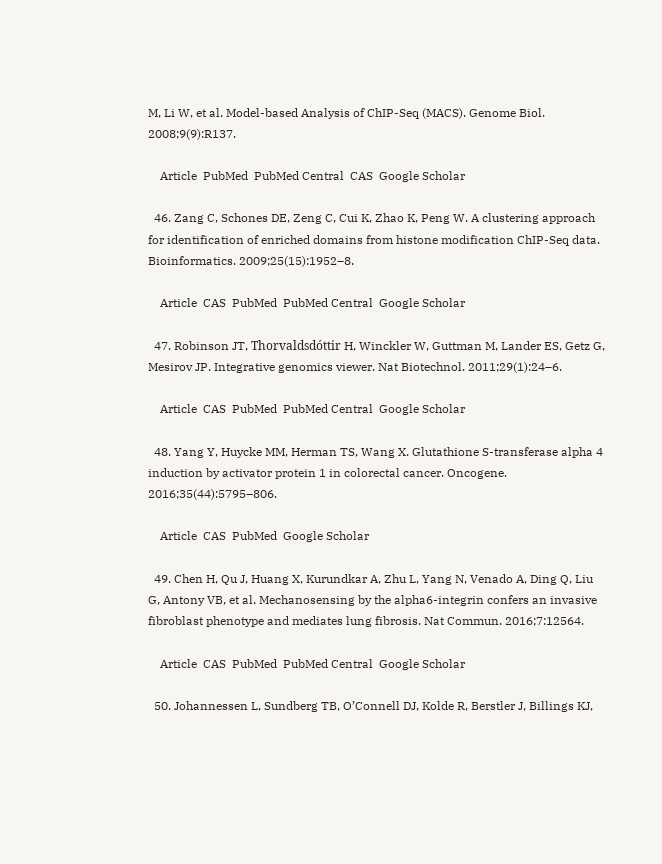M, Li W, et al. Model-based Analysis of ChIP-Seq (MACS). Genome Biol. 2008;9(9):R137.

    Article  PubMed  PubMed Central  CAS  Google Scholar

  46. Zang C, Schones DE, Zeng C, Cui K, Zhao K, Peng W. A clustering approach for identification of enriched domains from histone modification ChIP-Seq data. Bioinformatics. 2009;25(15):1952–8.

    Article  CAS  PubMed  PubMed Central  Google Scholar

  47. Robinson JT, Thorvaldsdóttir H, Winckler W, Guttman M, Lander ES, Getz G, Mesirov JP. Integrative genomics viewer. Nat Biotechnol. 2011;29(1):24–6.

    Article  CAS  PubMed  PubMed Central  Google Scholar

  48. Yang Y, Huycke MM, Herman TS, Wang X. Glutathione S-transferase alpha 4 induction by activator protein 1 in colorectal cancer. Oncogene. 2016;35(44):5795–806.

    Article  CAS  PubMed  Google Scholar

  49. Chen H, Qu J, Huang X, Kurundkar A, Zhu L, Yang N, Venado A, Ding Q, Liu G, Antony VB, et al. Mechanosensing by the alpha6-integrin confers an invasive fibroblast phenotype and mediates lung fibrosis. Nat Commun. 2016;7:12564.

    Article  CAS  PubMed  PubMed Central  Google Scholar

  50. Johannessen L, Sundberg TB, O’Connell DJ, Kolde R, Berstler J, Billings KJ,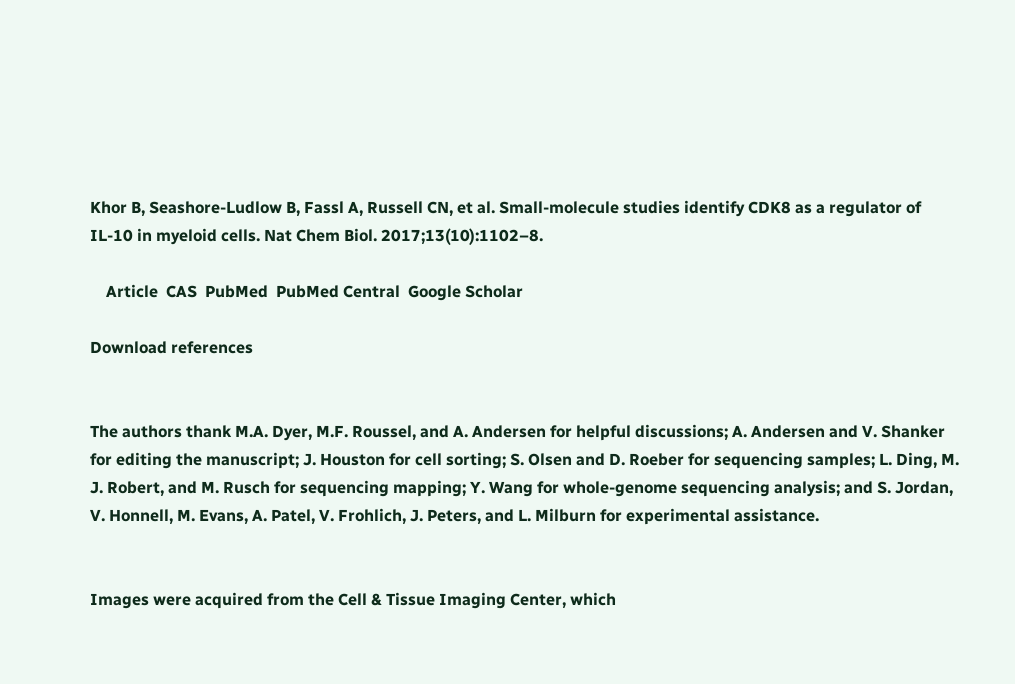Khor B, Seashore-Ludlow B, Fassl A, Russell CN, et al. Small-molecule studies identify CDK8 as a regulator of IL-10 in myeloid cells. Nat Chem Biol. 2017;13(10):1102–8.

    Article  CAS  PubMed  PubMed Central  Google Scholar

Download references


The authors thank M.A. Dyer, M.F. Roussel, and A. Andersen for helpful discussions; A. Andersen and V. Shanker for editing the manuscript; J. Houston for cell sorting; S. Olsen and D. Roeber for sequencing samples; L. Ding, M. J. Robert, and M. Rusch for sequencing mapping; Y. Wang for whole-genome sequencing analysis; and S. Jordan, V. Honnell, M. Evans, A. Patel, V. Frohlich, J. Peters, and L. Milburn for experimental assistance.


Images were acquired from the Cell & Tissue Imaging Center, which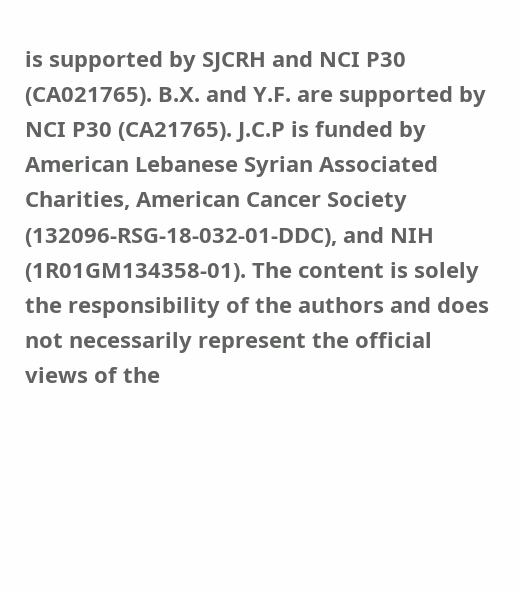is supported by SJCRH and NCI P30 (CA021765). B.X. and Y.F. are supported by NCI P30 (CA21765). J.C.P is funded by American Lebanese Syrian Associated Charities, American Cancer Society (132096-RSG-18-032-01-DDC), and NIH (1R01GM134358-01). The content is solely the responsibility of the authors and does not necessarily represent the official views of the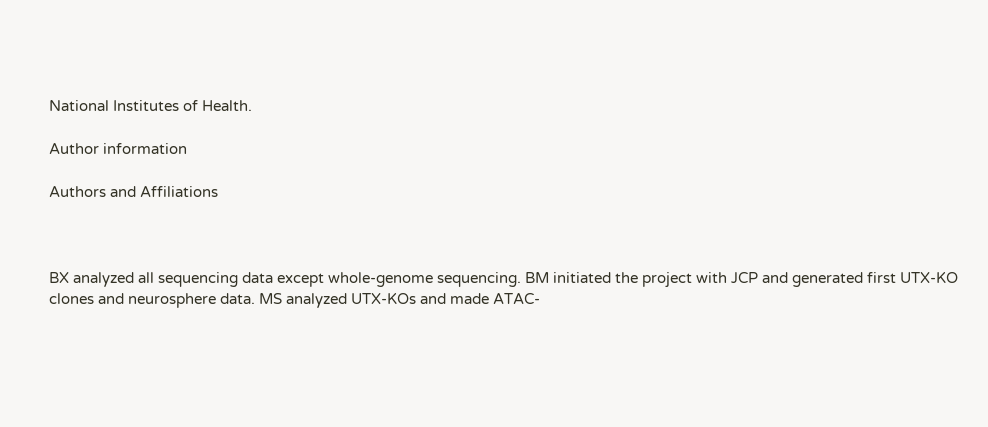National Institutes of Health.

Author information

Authors and Affiliations



BX analyzed all sequencing data except whole-genome sequencing. BM initiated the project with JCP and generated first UTX-KO clones and neurosphere data. MS analyzed UTX-KOs and made ATAC-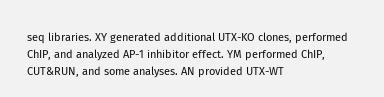seq libraries. XY generated additional UTX-KO clones, performed ChIP, and analyzed AP-1 inhibitor effect. YM performed ChIP, CUT&RUN, and some analyses. AN provided UTX-WT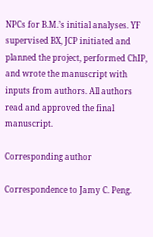NPCs for B.M.’s initial analyses. YF supervised BX, JCP initiated and planned the project, performed ChIP, and wrote the manuscript with inputs from authors. All authors read and approved the final manuscript.

Corresponding author

Correspondence to Jamy C. Peng.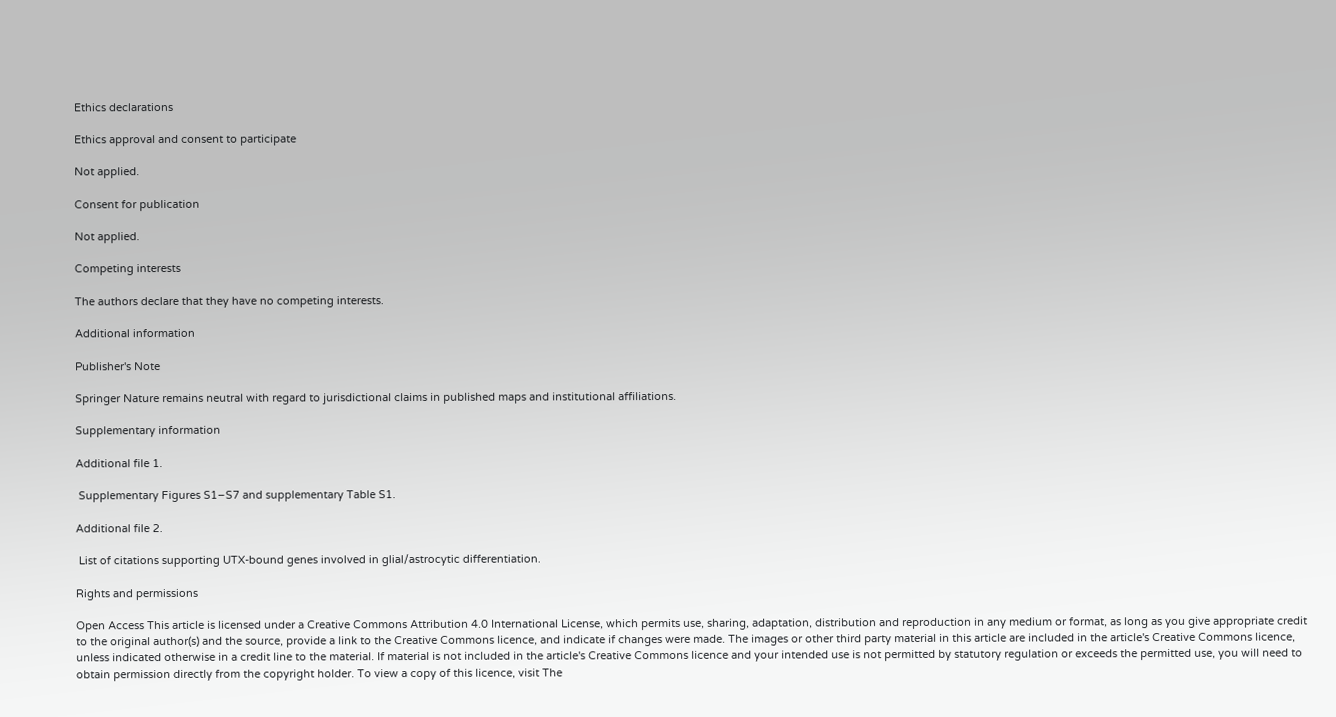Ethics declarations

Ethics approval and consent to participate

Not applied.

Consent for publication

Not applied.

Competing interests

The authors declare that they have no competing interests.

Additional information

Publisher's Note

Springer Nature remains neutral with regard to jurisdictional claims in published maps and institutional affiliations.

Supplementary information

Additional file 1.

 Supplementary Figures S1–S7 and supplementary Table S1.

Additional file 2.

 List of citations supporting UTX-bound genes involved in glial/astrocytic differentiation.

Rights and permissions

Open Access This article is licensed under a Creative Commons Attribution 4.0 International License, which permits use, sharing, adaptation, distribution and reproduction in any medium or format, as long as you give appropriate credit to the original author(s) and the source, provide a link to the Creative Commons licence, and indicate if changes were made. The images or other third party material in this article are included in the article's Creative Commons licence, unless indicated otherwise in a credit line to the material. If material is not included in the article's Creative Commons licence and your intended use is not permitted by statutory regulation or exceeds the permitted use, you will need to obtain permission directly from the copyright holder. To view a copy of this licence, visit The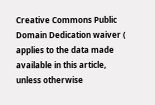Creative Commons Public Domain Dedication waiver ( applies to the data made available in this article, unless otherwise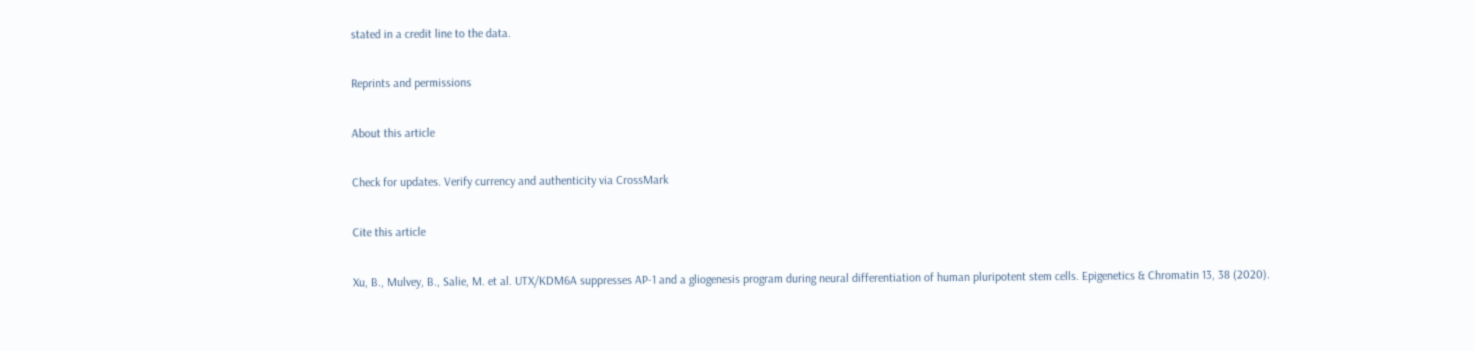stated in a credit line to the data.

Reprints and permissions

About this article

Check for updates. Verify currency and authenticity via CrossMark

Cite this article

Xu, B., Mulvey, B., Salie, M. et al. UTX/KDM6A suppresses AP-1 and a gliogenesis program during neural differentiation of human pluripotent stem cells. Epigenetics & Chromatin 13, 38 (2020).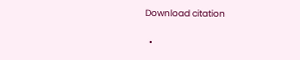Download citation

  •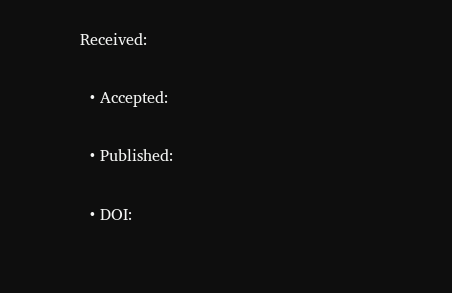Received:

  • Accepted:

  • Published:

  • DOI: